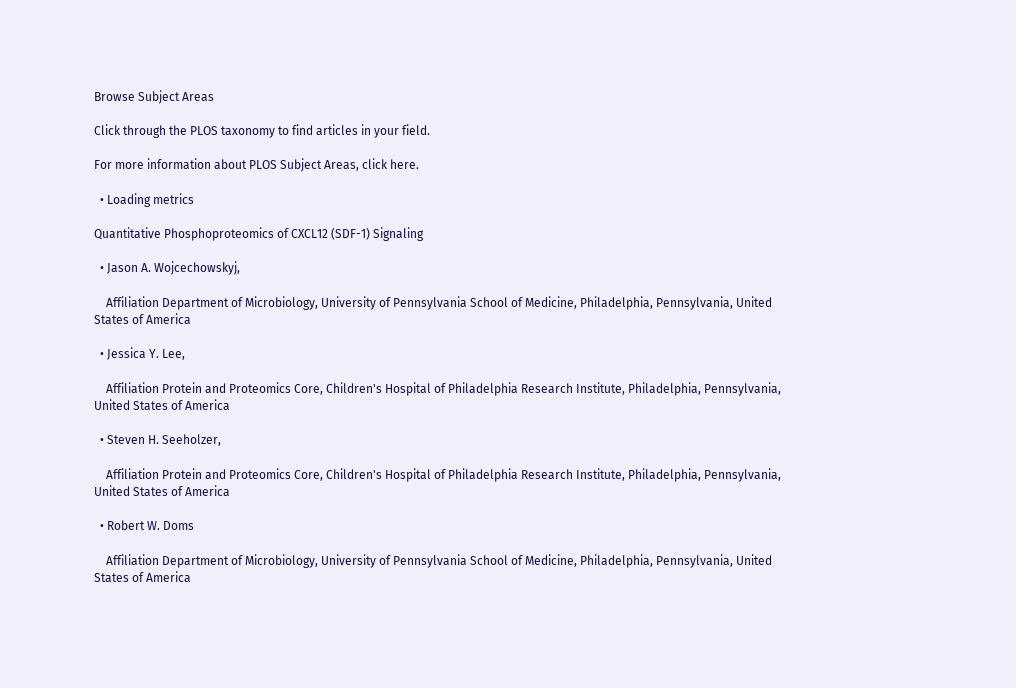Browse Subject Areas

Click through the PLOS taxonomy to find articles in your field.

For more information about PLOS Subject Areas, click here.

  • Loading metrics

Quantitative Phosphoproteomics of CXCL12 (SDF-1) Signaling

  • Jason A. Wojcechowskyj,

    Affiliation Department of Microbiology, University of Pennsylvania School of Medicine, Philadelphia, Pennsylvania, United States of America

  • Jessica Y. Lee,

    Affiliation Protein and Proteomics Core, Children's Hospital of Philadelphia Research Institute, Philadelphia, Pennsylvania, United States of America

  • Steven H. Seeholzer,

    Affiliation Protein and Proteomics Core, Children's Hospital of Philadelphia Research Institute, Philadelphia, Pennsylvania, United States of America

  • Robert W. Doms

    Affiliation Department of Microbiology, University of Pennsylvania School of Medicine, Philadelphia, Pennsylvania, United States of America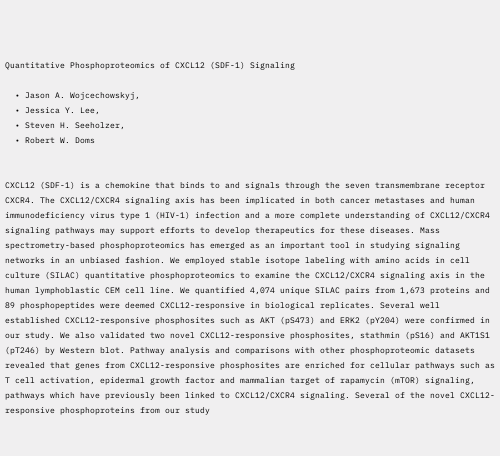Quantitative Phosphoproteomics of CXCL12 (SDF-1) Signaling

  • Jason A. Wojcechowskyj,
  • Jessica Y. Lee,
  • Steven H. Seeholzer,
  • Robert W. Doms


CXCL12 (SDF-1) is a chemokine that binds to and signals through the seven transmembrane receptor CXCR4. The CXCL12/CXCR4 signaling axis has been implicated in both cancer metastases and human immunodeficiency virus type 1 (HIV-1) infection and a more complete understanding of CXCL12/CXCR4 signaling pathways may support efforts to develop therapeutics for these diseases. Mass spectrometry-based phosphoproteomics has emerged as an important tool in studying signaling networks in an unbiased fashion. We employed stable isotope labeling with amino acids in cell culture (SILAC) quantitative phosphoproteomics to examine the CXCL12/CXCR4 signaling axis in the human lymphoblastic CEM cell line. We quantified 4,074 unique SILAC pairs from 1,673 proteins and 89 phosphopeptides were deemed CXCL12-responsive in biological replicates. Several well established CXCL12-responsive phosphosites such as AKT (pS473) and ERK2 (pY204) were confirmed in our study. We also validated two novel CXCL12-responsive phosphosites, stathmin (pS16) and AKT1S1 (pT246) by Western blot. Pathway analysis and comparisons with other phosphoproteomic datasets revealed that genes from CXCL12-responsive phosphosites are enriched for cellular pathways such as T cell activation, epidermal growth factor and mammalian target of rapamycin (mTOR) signaling, pathways which have previously been linked to CXCL12/CXCR4 signaling. Several of the novel CXCL12-responsive phosphoproteins from our study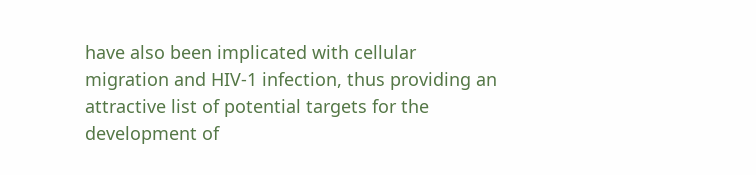have also been implicated with cellular migration and HIV-1 infection, thus providing an attractive list of potential targets for the development of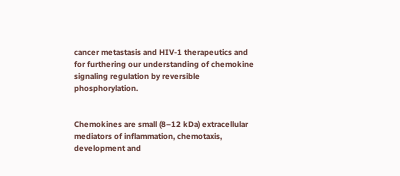cancer metastasis and HIV-1 therapeutics and for furthering our understanding of chemokine signaling regulation by reversible phosphorylation.


Chemokines are small (8–12 kDa) extracellular mediators of inflammation, chemotaxis, development and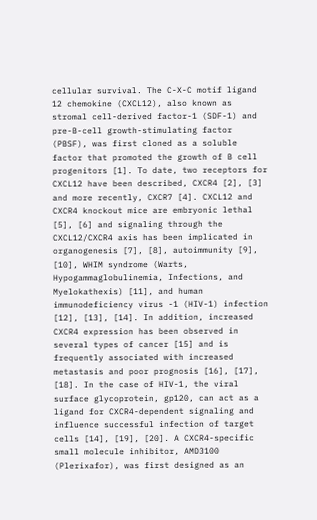cellular survival. The C-X-C motif ligand 12 chemokine (CXCL12), also known as stromal cell-derived factor-1 (SDF-1) and pre-B-cell growth-stimulating factor (PBSF), was first cloned as a soluble factor that promoted the growth of B cell progenitors [1]. To date, two receptors for CXCL12 have been described, CXCR4 [2], [3] and more recently, CXCR7 [4]. CXCL12 and CXCR4 knockout mice are embryonic lethal [5], [6] and signaling through the CXCL12/CXCR4 axis has been implicated in organogenesis [7], [8], autoimmunity [9], [10], WHIM syndrome (Warts, Hypogammaglobulinemia, Infections, and Myelokathexis) [11], and human immunodeficiency virus -1 (HIV-1) infection [12], [13], [14]. In addition, increased CXCR4 expression has been observed in several types of cancer [15] and is frequently associated with increased metastasis and poor prognosis [16], [17], [18]. In the case of HIV-1, the viral surface glycoprotein, gp120, can act as a ligand for CXCR4-dependent signaling and influence successful infection of target cells [14], [19], [20]. A CXCR4-specific small molecule inhibitor, AMD3100 (Plerixafor), was first designed as an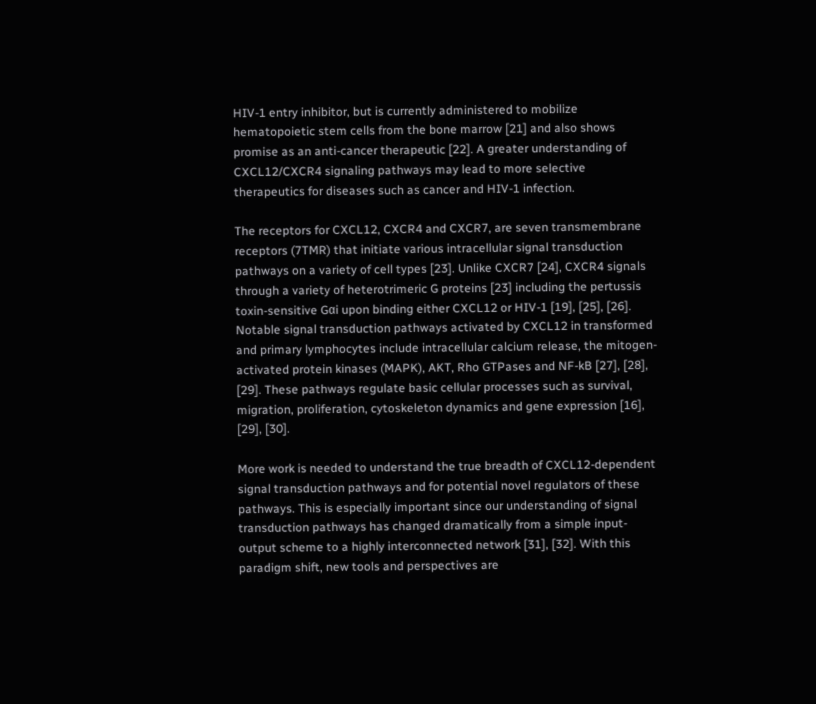HIV-1 entry inhibitor, but is currently administered to mobilize hematopoietic stem cells from the bone marrow [21] and also shows promise as an anti-cancer therapeutic [22]. A greater understanding of CXCL12/CXCR4 signaling pathways may lead to more selective therapeutics for diseases such as cancer and HIV-1 infection.

The receptors for CXCL12, CXCR4 and CXCR7, are seven transmembrane receptors (7TMR) that initiate various intracellular signal transduction pathways on a variety of cell types [23]. Unlike CXCR7 [24], CXCR4 signals through a variety of heterotrimeric G proteins [23] including the pertussis toxin-sensitive Gαi upon binding either CXCL12 or HIV-1 [19], [25], [26]. Notable signal transduction pathways activated by CXCL12 in transformed and primary lymphocytes include intracellular calcium release, the mitogen-activated protein kinases (MAPK), AKT, Rho GTPases and NF-kB [27], [28], [29]. These pathways regulate basic cellular processes such as survival, migration, proliferation, cytoskeleton dynamics and gene expression [16], [29], [30].

More work is needed to understand the true breadth of CXCL12-dependent signal transduction pathways and for potential novel regulators of these pathways. This is especially important since our understanding of signal transduction pathways has changed dramatically from a simple input-output scheme to a highly interconnected network [31], [32]. With this paradigm shift, new tools and perspectives are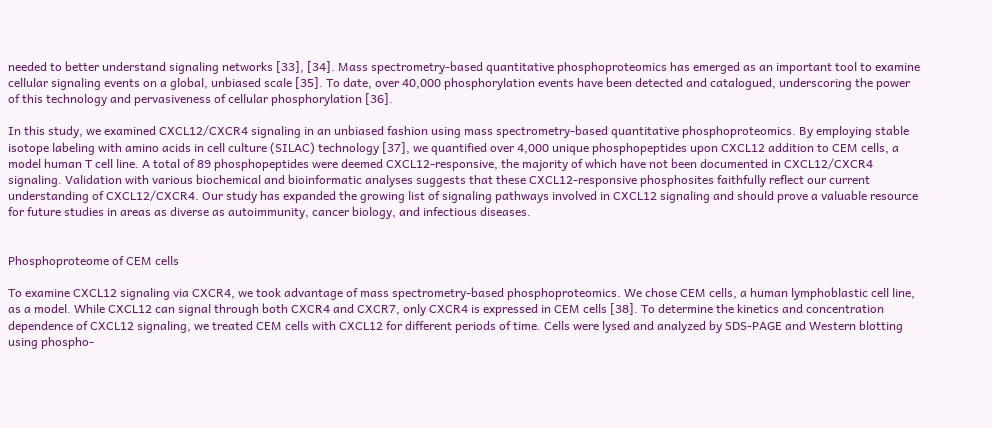needed to better understand signaling networks [33], [34]. Mass spectrometry-based quantitative phosphoproteomics has emerged as an important tool to examine cellular signaling events on a global, unbiased scale [35]. To date, over 40,000 phosphorylation events have been detected and catalogued, underscoring the power of this technology and pervasiveness of cellular phosphorylation [36].

In this study, we examined CXCL12/CXCR4 signaling in an unbiased fashion using mass spectrometry-based quantitative phosphoproteomics. By employing stable isotope labeling with amino acids in cell culture (SILAC) technology [37], we quantified over 4,000 unique phosphopeptides upon CXCL12 addition to CEM cells, a model human T cell line. A total of 89 phosphopeptides were deemed CXCL12-responsive, the majority of which have not been documented in CXCL12/CXCR4 signaling. Validation with various biochemical and bioinformatic analyses suggests that these CXCL12-responsive phosphosites faithfully reflect our current understanding of CXCL12/CXCR4. Our study has expanded the growing list of signaling pathways involved in CXCL12 signaling and should prove a valuable resource for future studies in areas as diverse as autoimmunity, cancer biology, and infectious diseases.


Phosphoproteome of CEM cells

To examine CXCL12 signaling via CXCR4, we took advantage of mass spectrometry-based phosphoproteomics. We chose CEM cells, a human lymphoblastic cell line, as a model. While CXCL12 can signal through both CXCR4 and CXCR7, only CXCR4 is expressed in CEM cells [38]. To determine the kinetics and concentration dependence of CXCL12 signaling, we treated CEM cells with CXCL12 for different periods of time. Cells were lysed and analyzed by SDS-PAGE and Western blotting using phospho-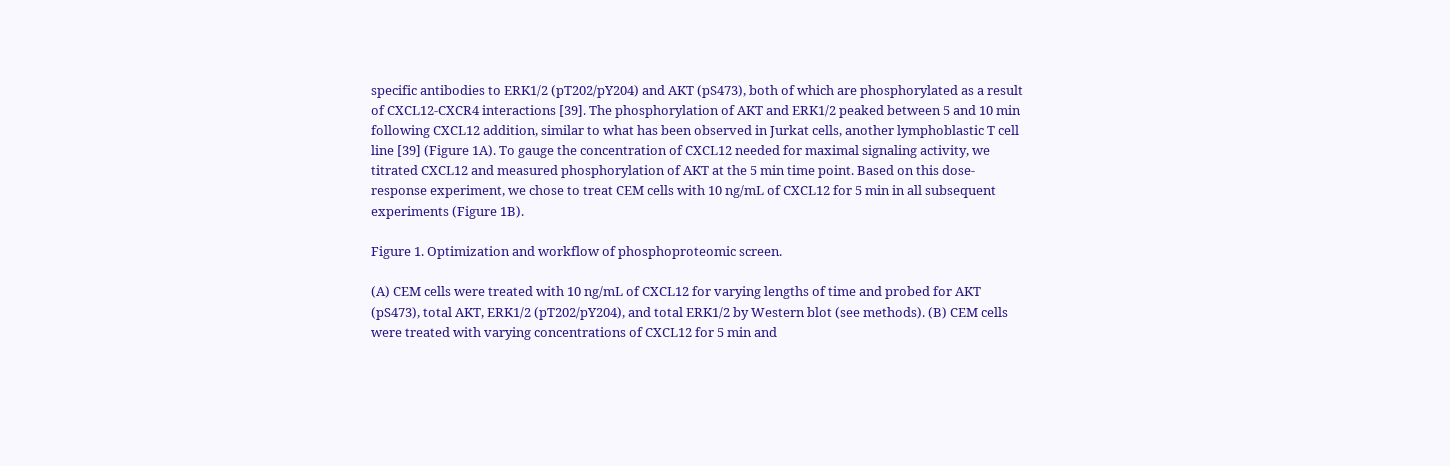specific antibodies to ERK1/2 (pT202/pY204) and AKT (pS473), both of which are phosphorylated as a result of CXCL12-CXCR4 interactions [39]. The phosphorylation of AKT and ERK1/2 peaked between 5 and 10 min following CXCL12 addition, similar to what has been observed in Jurkat cells, another lymphoblastic T cell line [39] (Figure 1A). To gauge the concentration of CXCL12 needed for maximal signaling activity, we titrated CXCL12 and measured phosphorylation of AKT at the 5 min time point. Based on this dose-response experiment, we chose to treat CEM cells with 10 ng/mL of CXCL12 for 5 min in all subsequent experiments (Figure 1B).

Figure 1. Optimization and workflow of phosphoproteomic screen.

(A) CEM cells were treated with 10 ng/mL of CXCL12 for varying lengths of time and probed for AKT (pS473), total AKT, ERK1/2 (pT202/pY204), and total ERK1/2 by Western blot (see methods). (B) CEM cells were treated with varying concentrations of CXCL12 for 5 min and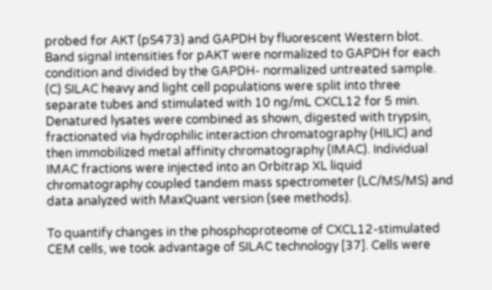probed for AKT (pS473) and GAPDH by fluorescent Western blot. Band signal intensities for pAKT were normalized to GAPDH for each condition and divided by the GAPDH- normalized untreated sample. (C) SILAC heavy and light cell populations were split into three separate tubes and stimulated with 10 ng/mL CXCL12 for 5 min. Denatured lysates were combined as shown, digested with trypsin, fractionated via hydrophilic interaction chromatography (HILIC) and then immobilized metal affinity chromatography (IMAC). Individual IMAC fractions were injected into an Orbitrap XL liquid chromatography coupled tandem mass spectrometer (LC/MS/MS) and data analyzed with MaxQuant version (see methods).

To quantify changes in the phosphoproteome of CXCL12-stimulated CEM cells, we took advantage of SILAC technology [37]. Cells were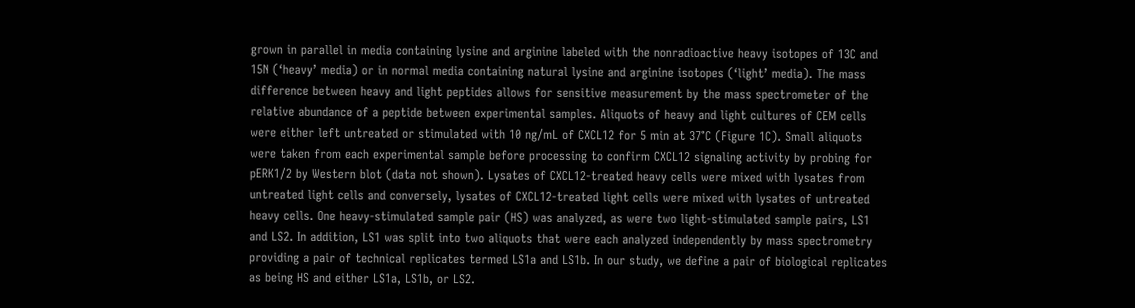grown in parallel in media containing lysine and arginine labeled with the nonradioactive heavy isotopes of 13C and 15N (‘heavy’ media) or in normal media containing natural lysine and arginine isotopes (‘light’ media). The mass difference between heavy and light peptides allows for sensitive measurement by the mass spectrometer of the relative abundance of a peptide between experimental samples. Aliquots of heavy and light cultures of CEM cells were either left untreated or stimulated with 10 ng/mL of CXCL12 for 5 min at 37°C (Figure 1C). Small aliquots were taken from each experimental sample before processing to confirm CXCL12 signaling activity by probing for pERK1/2 by Western blot (data not shown). Lysates of CXCL12-treated heavy cells were mixed with lysates from untreated light cells and conversely, lysates of CXCL12-treated light cells were mixed with lysates of untreated heavy cells. One heavy-stimulated sample pair (HS) was analyzed, as were two light-stimulated sample pairs, LS1 and LS2. In addition, LS1 was split into two aliquots that were each analyzed independently by mass spectrometry providing a pair of technical replicates termed LS1a and LS1b. In our study, we define a pair of biological replicates as being HS and either LS1a, LS1b, or LS2.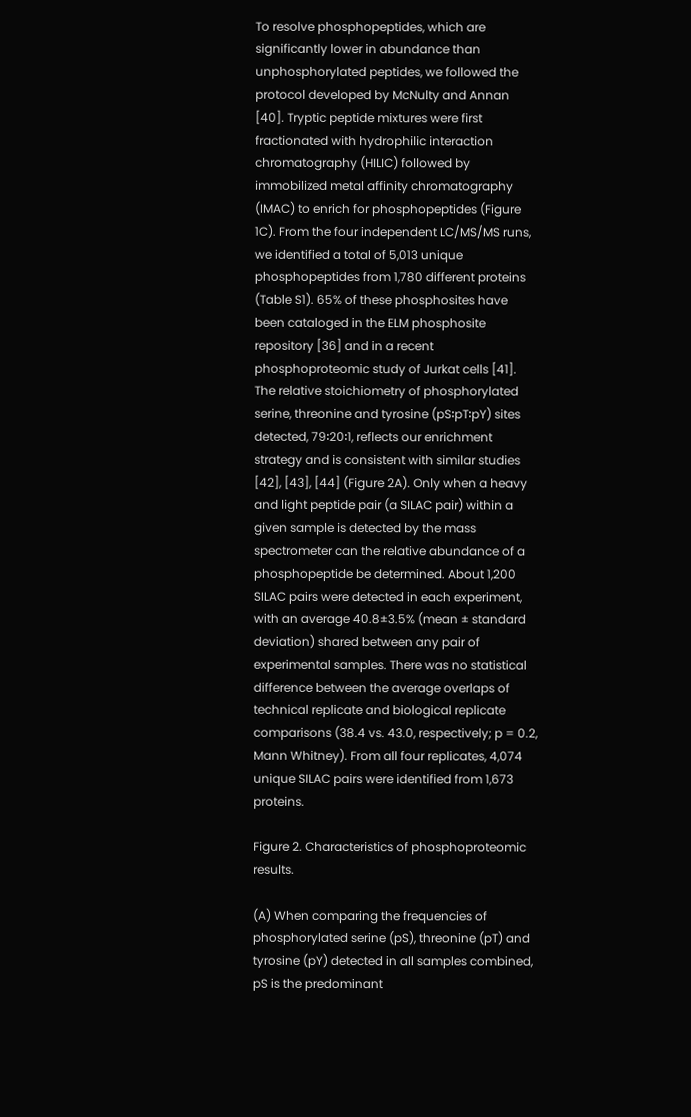To resolve phosphopeptides, which are significantly lower in abundance than unphosphorylated peptides, we followed the protocol developed by McNulty and Annan [40]. Tryptic peptide mixtures were first fractionated with hydrophilic interaction chromatography (HILIC) followed by immobilized metal affinity chromatography (IMAC) to enrich for phosphopeptides (Figure 1C). From the four independent LC/MS/MS runs, we identified a total of 5,013 unique phosphopeptides from 1,780 different proteins (Table S1). 65% of these phosphosites have been cataloged in the ELM phosphosite repository [36] and in a recent phosphoproteomic study of Jurkat cells [41]. The relative stoichiometry of phosphorylated serine, threonine and tyrosine (pS∶pT∶pY) sites detected, 79∶20∶1, reflects our enrichment strategy and is consistent with similar studies [42], [43], [44] (Figure 2A). Only when a heavy and light peptide pair (a SILAC pair) within a given sample is detected by the mass spectrometer can the relative abundance of a phosphopeptide be determined. About 1,200 SILAC pairs were detected in each experiment, with an average 40.8±3.5% (mean ± standard deviation) shared between any pair of experimental samples. There was no statistical difference between the average overlaps of technical replicate and biological replicate comparisons (38.4 vs. 43.0, respectively; p = 0.2, Mann Whitney). From all four replicates, 4,074 unique SILAC pairs were identified from 1,673 proteins.

Figure 2. Characteristics of phosphoproteomic results.

(A) When comparing the frequencies of phosphorylated serine (pS), threonine (pT) and tyrosine (pY) detected in all samples combined, pS is the predominant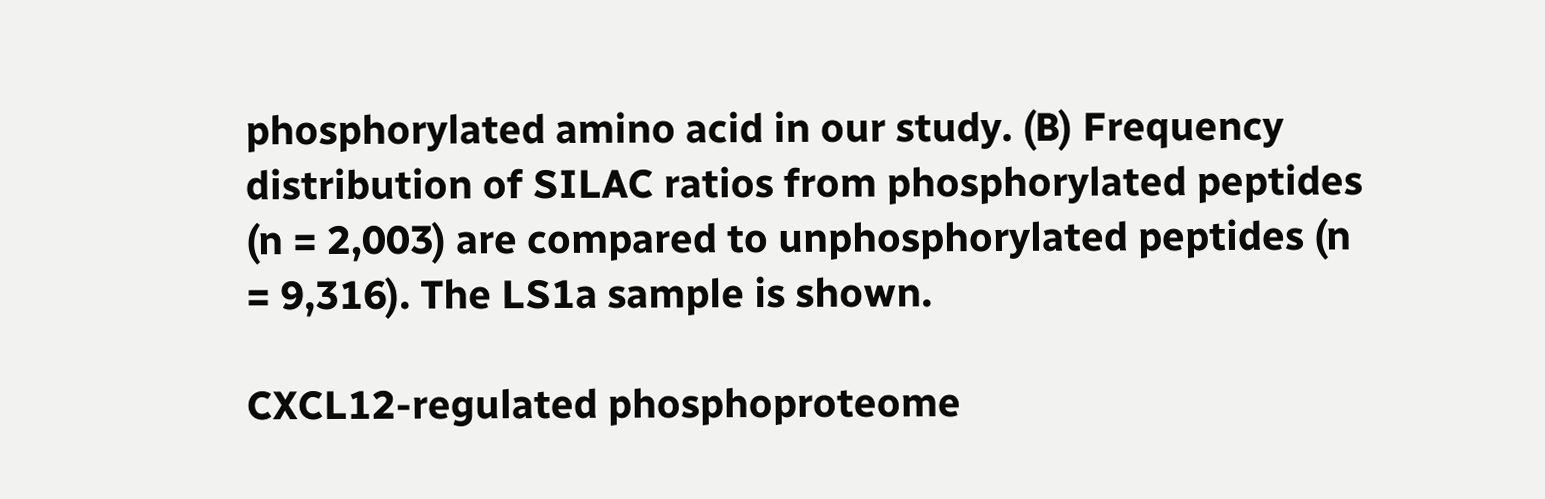phosphorylated amino acid in our study. (B) Frequency distribution of SILAC ratios from phosphorylated peptides (n = 2,003) are compared to unphosphorylated peptides (n = 9,316). The LS1a sample is shown.

CXCL12-regulated phosphoproteome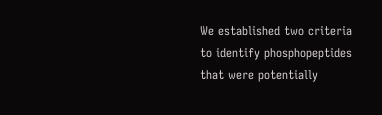We established two criteria to identify phosphopeptides that were potentially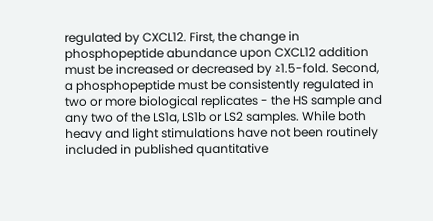regulated by CXCL12. First, the change in phosphopeptide abundance upon CXCL12 addition must be increased or decreased by ≥1.5-fold. Second, a phosphopeptide must be consistently regulated in two or more biological replicates - the HS sample and any two of the LS1a, LS1b or LS2 samples. While both heavy and light stimulations have not been routinely included in published quantitative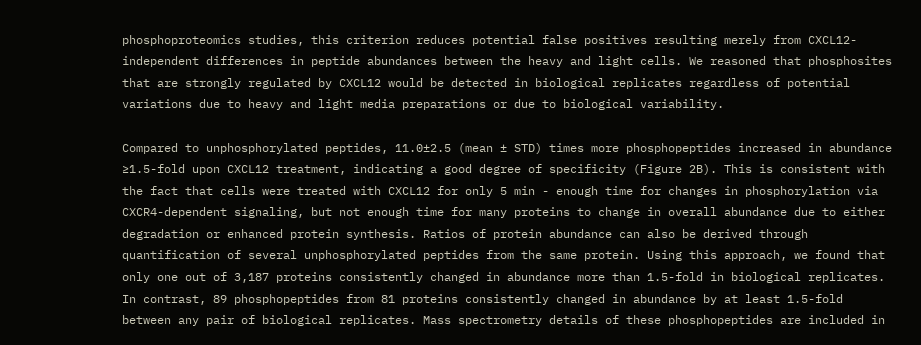phosphoproteomics studies, this criterion reduces potential false positives resulting merely from CXCL12-independent differences in peptide abundances between the heavy and light cells. We reasoned that phosphosites that are strongly regulated by CXCL12 would be detected in biological replicates regardless of potential variations due to heavy and light media preparations or due to biological variability.

Compared to unphosphorylated peptides, 11.0±2.5 (mean ± STD) times more phosphopeptides increased in abundance ≥1.5-fold upon CXCL12 treatment, indicating a good degree of specificity (Figure 2B). This is consistent with the fact that cells were treated with CXCL12 for only 5 min - enough time for changes in phosphorylation via CXCR4-dependent signaling, but not enough time for many proteins to change in overall abundance due to either degradation or enhanced protein synthesis. Ratios of protein abundance can also be derived through quantification of several unphosphorylated peptides from the same protein. Using this approach, we found that only one out of 3,187 proteins consistently changed in abundance more than 1.5-fold in biological replicates. In contrast, 89 phosphopeptides from 81 proteins consistently changed in abundance by at least 1.5-fold between any pair of biological replicates. Mass spectrometry details of these phosphopeptides are included in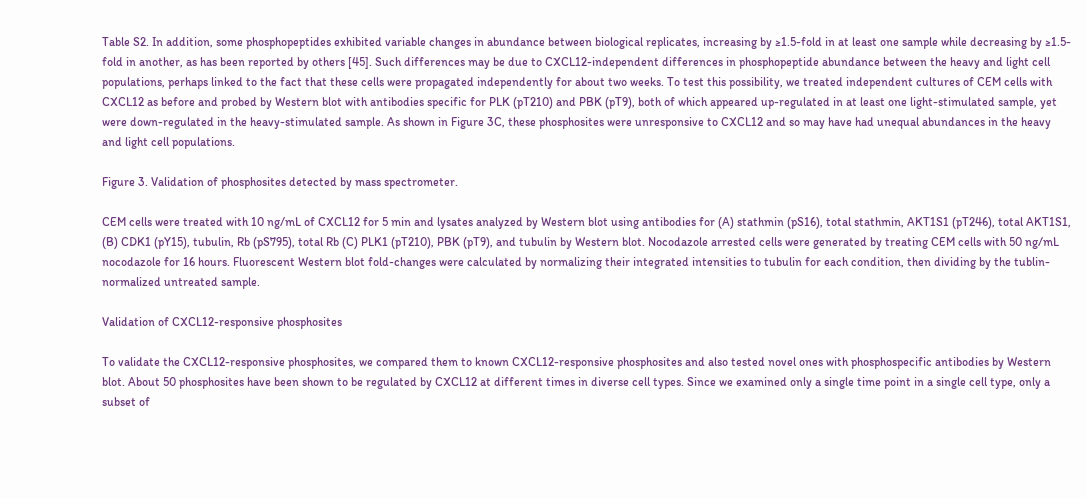Table S2. In addition, some phosphopeptides exhibited variable changes in abundance between biological replicates, increasing by ≥1.5-fold in at least one sample while decreasing by ≥1.5-fold in another, as has been reported by others [45]. Such differences may be due to CXCL12-independent differences in phosphopeptide abundance between the heavy and light cell populations, perhaps linked to the fact that these cells were propagated independently for about two weeks. To test this possibility, we treated independent cultures of CEM cells with CXCL12 as before and probed by Western blot with antibodies specific for PLK (pT210) and PBK (pT9), both of which appeared up-regulated in at least one light-stimulated sample, yet were down-regulated in the heavy-stimulated sample. As shown in Figure 3C, these phosphosites were unresponsive to CXCL12 and so may have had unequal abundances in the heavy and light cell populations.

Figure 3. Validation of phosphosites detected by mass spectrometer.

CEM cells were treated with 10 ng/mL of CXCL12 for 5 min and lysates analyzed by Western blot using antibodies for (A) stathmin (pS16), total stathmin, AKT1S1 (pT246), total AKT1S1, (B) CDK1 (pY15), tubulin, Rb (pS795), total Rb (C) PLK1 (pT210), PBK (pT9), and tubulin by Western blot. Nocodazole arrested cells were generated by treating CEM cells with 50 ng/mL nocodazole for 16 hours. Fluorescent Western blot fold-changes were calculated by normalizing their integrated intensities to tubulin for each condition, then dividing by the tublin-normalized untreated sample.

Validation of CXCL12-responsive phosphosites

To validate the CXCL12-responsive phosphosites, we compared them to known CXCL12-responsive phosphosites and also tested novel ones with phosphospecific antibodies by Western blot. About 50 phosphosites have been shown to be regulated by CXCL12 at different times in diverse cell types. Since we examined only a single time point in a single cell type, only a subset of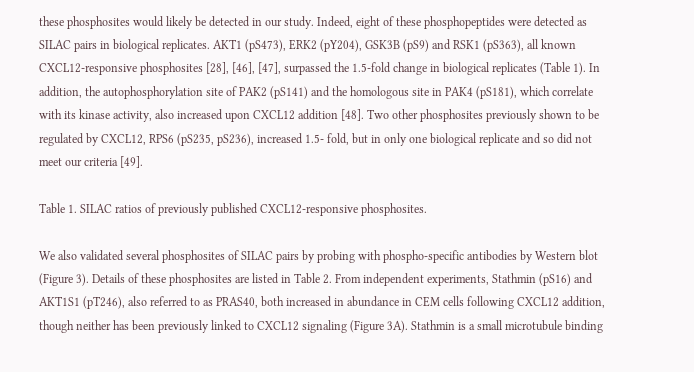these phosphosites would likely be detected in our study. Indeed, eight of these phosphopeptides were detected as SILAC pairs in biological replicates. AKT1 (pS473), ERK2 (pY204), GSK3B (pS9) and RSK1 (pS363), all known CXCL12-responsive phosphosites [28], [46], [47], surpassed the 1.5-fold change in biological replicates (Table 1). In addition, the autophosphorylation site of PAK2 (pS141) and the homologous site in PAK4 (pS181), which correlate with its kinase activity, also increased upon CXCL12 addition [48]. Two other phosphosites previously shown to be regulated by CXCL12, RPS6 (pS235, pS236), increased 1.5- fold, but in only one biological replicate and so did not meet our criteria [49].

Table 1. SILAC ratios of previously published CXCL12-responsive phosphosites.

We also validated several phosphosites of SILAC pairs by probing with phospho-specific antibodies by Western blot (Figure 3). Details of these phosphosites are listed in Table 2. From independent experiments, Stathmin (pS16) and AKT1S1 (pT246), also referred to as PRAS40, both increased in abundance in CEM cells following CXCL12 addition, though neither has been previously linked to CXCL12 signaling (Figure 3A). Stathmin is a small microtubule binding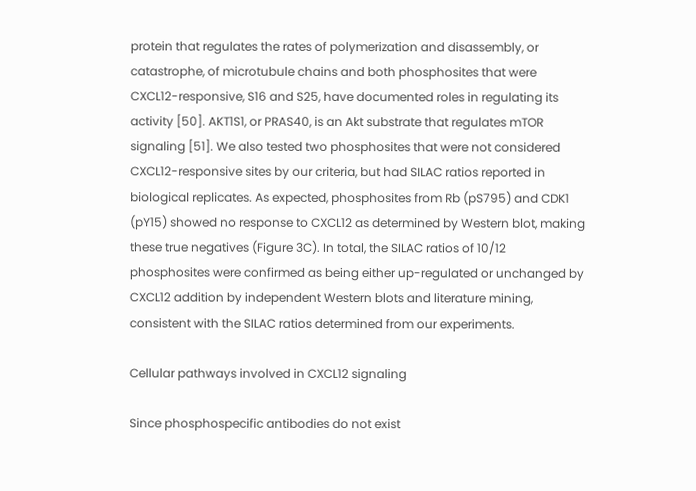protein that regulates the rates of polymerization and disassembly, or catastrophe, of microtubule chains and both phosphosites that were CXCL12-responsive, S16 and S25, have documented roles in regulating its activity [50]. AKT1S1, or PRAS40, is an Akt substrate that regulates mTOR signaling [51]. We also tested two phosphosites that were not considered CXCL12-responsive sites by our criteria, but had SILAC ratios reported in biological replicates. As expected, phosphosites from Rb (pS795) and CDK1 (pY15) showed no response to CXCL12 as determined by Western blot, making these true negatives (Figure 3C). In total, the SILAC ratios of 10/12 phosphosites were confirmed as being either up-regulated or unchanged by CXCL12 addition by independent Western blots and literature mining, consistent with the SILAC ratios determined from our experiments.

Cellular pathways involved in CXCL12 signaling

Since phosphospecific antibodies do not exist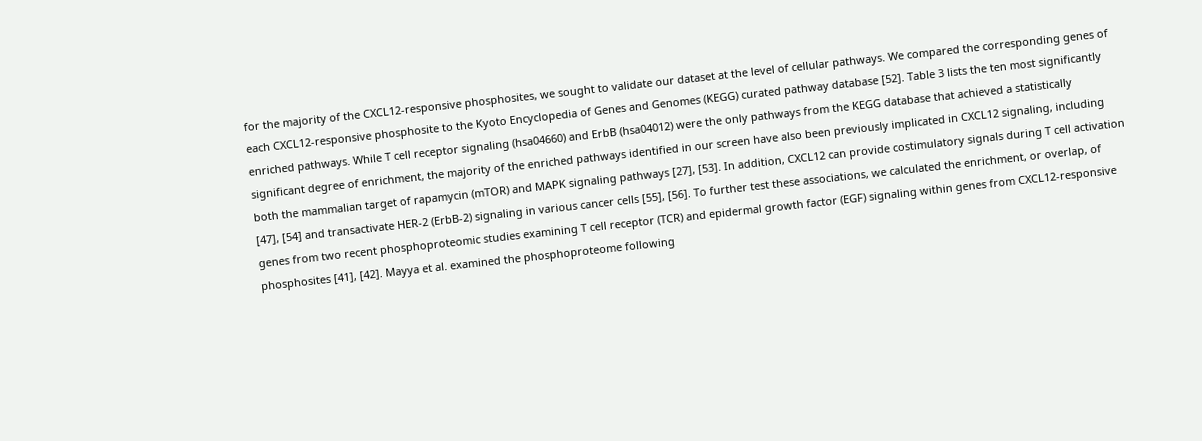for the majority of the CXCL12-responsive phosphosites, we sought to validate our dataset at the level of cellular pathways. We compared the corresponding genes of each CXCL12-responsive phosphosite to the Kyoto Encyclopedia of Genes and Genomes (KEGG) curated pathway database [52]. Table 3 lists the ten most significantly enriched pathways. While T cell receptor signaling (hsa04660) and ErbB (hsa04012) were the only pathways from the KEGG database that achieved a statistically significant degree of enrichment, the majority of the enriched pathways identified in our screen have also been previously implicated in CXCL12 signaling, including both the mammalian target of rapamycin (mTOR) and MAPK signaling pathways [27], [53]. In addition, CXCL12 can provide costimulatory signals during T cell activation [47], [54] and transactivate HER-2 (ErbB-2) signaling in various cancer cells [55], [56]. To further test these associations, we calculated the enrichment, or overlap, of genes from two recent phosphoproteomic studies examining T cell receptor (TCR) and epidermal growth factor (EGF) signaling within genes from CXCL12-responsive phosphosites [41], [42]. Mayya et al. examined the phosphoproteome following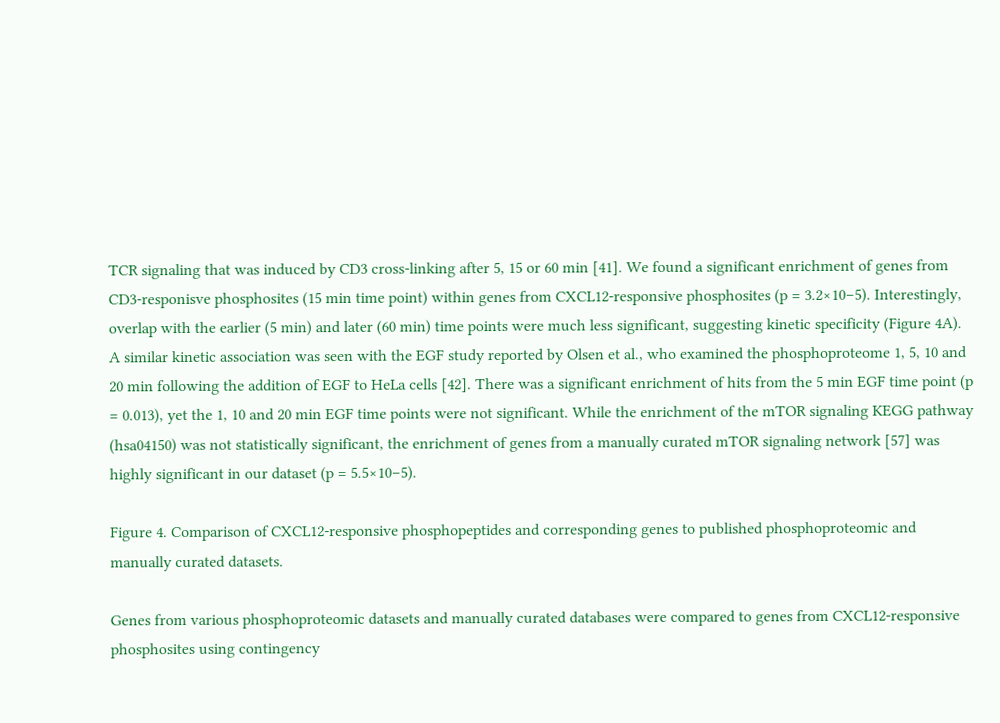TCR signaling that was induced by CD3 cross-linking after 5, 15 or 60 min [41]. We found a significant enrichment of genes from CD3-responisve phosphosites (15 min time point) within genes from CXCL12-responsive phosphosites (p = 3.2×10−5). Interestingly, overlap with the earlier (5 min) and later (60 min) time points were much less significant, suggesting kinetic specificity (Figure 4A). A similar kinetic association was seen with the EGF study reported by Olsen et al., who examined the phosphoproteome 1, 5, 10 and 20 min following the addition of EGF to HeLa cells [42]. There was a significant enrichment of hits from the 5 min EGF time point (p = 0.013), yet the 1, 10 and 20 min EGF time points were not significant. While the enrichment of the mTOR signaling KEGG pathway (hsa04150) was not statistically significant, the enrichment of genes from a manually curated mTOR signaling network [57] was highly significant in our dataset (p = 5.5×10−5).

Figure 4. Comparison of CXCL12-responsive phosphopeptides and corresponding genes to published phosphoproteomic and manually curated datasets.

Genes from various phosphoproteomic datasets and manually curated databases were compared to genes from CXCL12-responsive phosphosites using contingency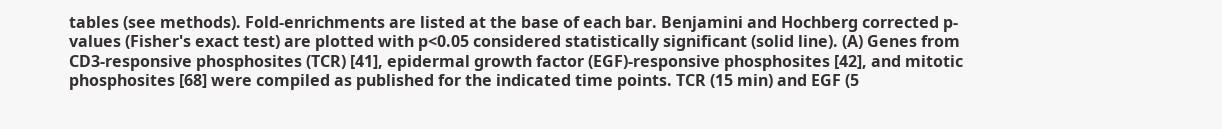tables (see methods). Fold-enrichments are listed at the base of each bar. Benjamini and Hochberg corrected p-values (Fisher's exact test) are plotted with p<0.05 considered statistically significant (solid line). (A) Genes from CD3-responsive phosphosites (TCR) [41], epidermal growth factor (EGF)-responsive phosphosites [42], and mitotic phosphosites [68] were compiled as published for the indicated time points. TCR (15 min) and EGF (5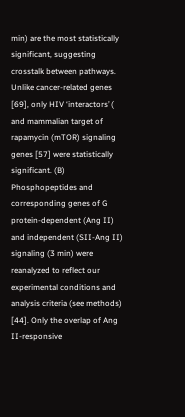min) are the most statistically significant, suggesting crosstalk between pathways. Unlike cancer-related genes [69], only HIV ‘interactors’ ( and mammalian target of rapamycin (mTOR) signaling genes [57] were statistically significant. (B) Phosphopeptides and corresponding genes of G protein-dependent (Ang II) and independent (SII-Ang II) signaling (3 min) were reanalyzed to reflect our experimental conditions and analysis criteria (see methods) [44]. Only the overlap of Ang II-responsive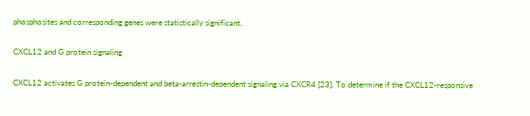phosphosites and corresponding genes were statistically significant.

CXCL12 and G protein signaling

CXCL12 activates G protein-dependent and beta-arrestin-dependent signaling via CXCR4 [23]. To determine if the CXCL12-responsive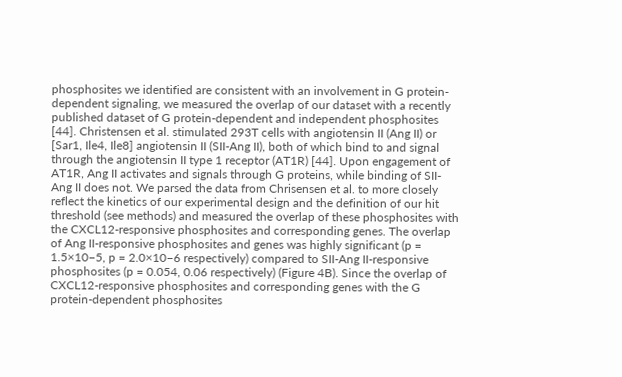phosphosites we identified are consistent with an involvement in G protein-dependent signaling, we measured the overlap of our dataset with a recently published dataset of G protein-dependent and independent phosphosites [44]. Christensen et al. stimulated 293T cells with angiotensin II (Ang II) or [Sar1, Ile4, Ile8] angiotensin II (SII-Ang II), both of which bind to and signal through the angiotensin II type 1 receptor (AT1R) [44]. Upon engagement of AT1R, Ang II activates and signals through G proteins, while binding of SII-Ang II does not. We parsed the data from Chrisensen et al. to more closely reflect the kinetics of our experimental design and the definition of our hit threshold (see methods) and measured the overlap of these phosphosites with the CXCL12-responsive phosphosites and corresponding genes. The overlap of Ang II-responsive phosphosites and genes was highly significant (p = 1.5×10−5, p = 2.0×10−6 respectively) compared to SII-Ang II-responsive phosphosites (p = 0.054, 0.06 respectively) (Figure 4B). Since the overlap of CXCL12-responsive phosphosites and corresponding genes with the G protein-dependent phosphosites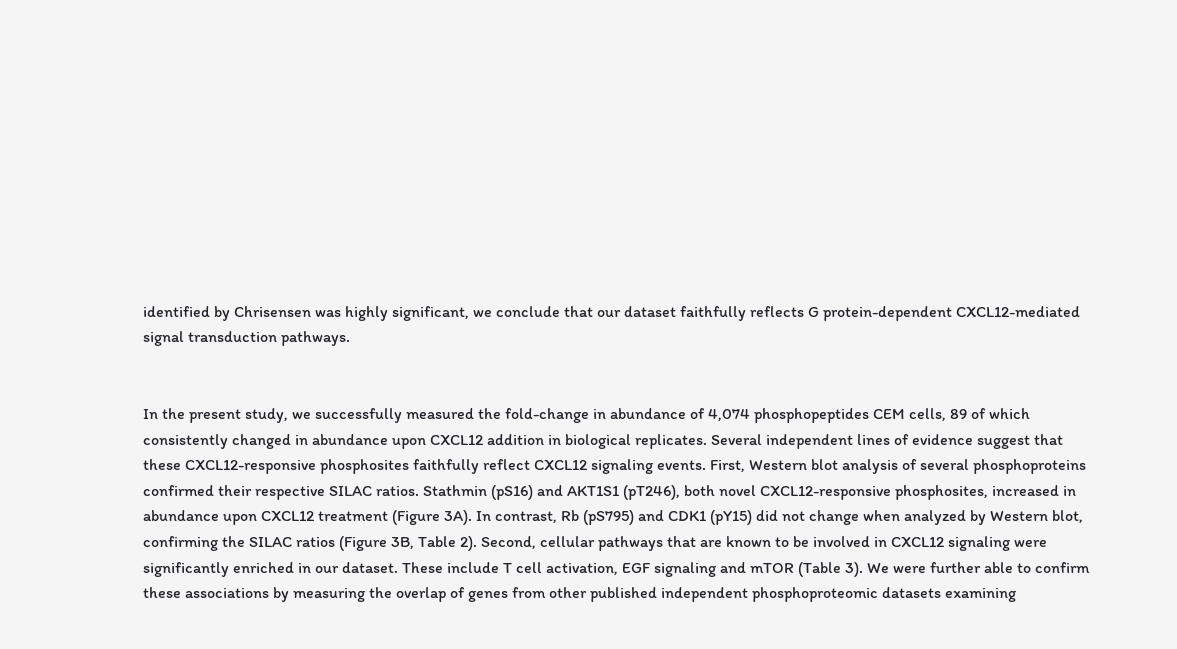identified by Chrisensen was highly significant, we conclude that our dataset faithfully reflects G protein-dependent CXCL12-mediated signal transduction pathways.


In the present study, we successfully measured the fold-change in abundance of 4,074 phosphopeptides CEM cells, 89 of which consistently changed in abundance upon CXCL12 addition in biological replicates. Several independent lines of evidence suggest that these CXCL12-responsive phosphosites faithfully reflect CXCL12 signaling events. First, Western blot analysis of several phosphoproteins confirmed their respective SILAC ratios. Stathmin (pS16) and AKT1S1 (pT246), both novel CXCL12-responsive phosphosites, increased in abundance upon CXCL12 treatment (Figure 3A). In contrast, Rb (pS795) and CDK1 (pY15) did not change when analyzed by Western blot, confirming the SILAC ratios (Figure 3B, Table 2). Second, cellular pathways that are known to be involved in CXCL12 signaling were significantly enriched in our dataset. These include T cell activation, EGF signaling and mTOR (Table 3). We were further able to confirm these associations by measuring the overlap of genes from other published independent phosphoproteomic datasets examining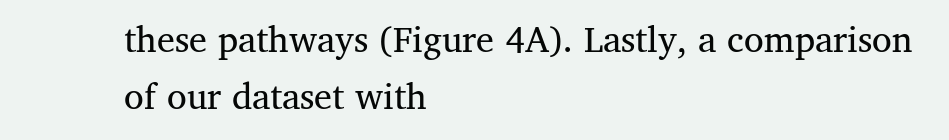these pathways (Figure 4A). Lastly, a comparison of our dataset with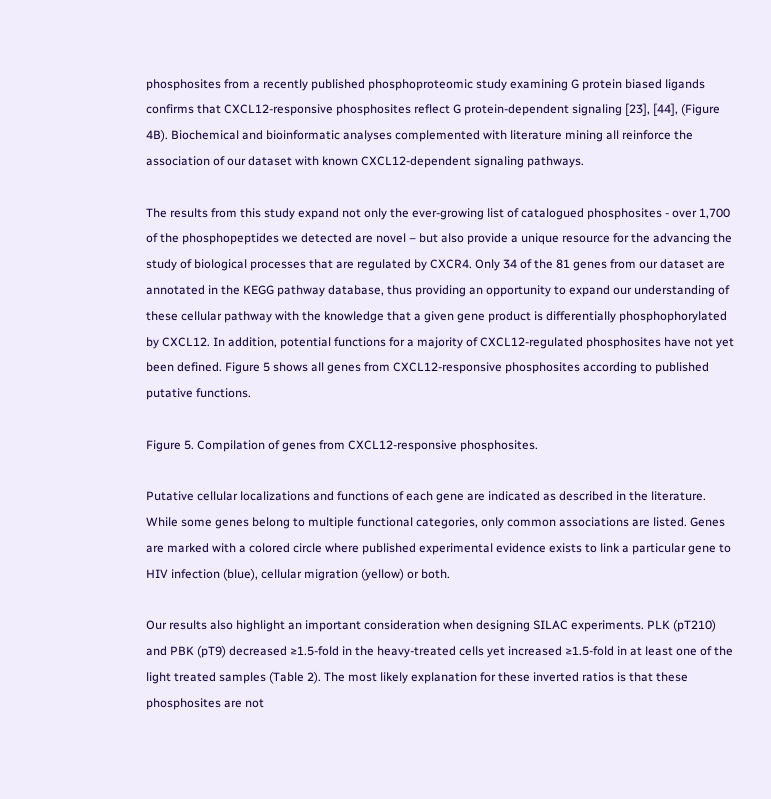phosphosites from a recently published phosphoproteomic study examining G protein biased ligands confirms that CXCL12-responsive phosphosites reflect G protein-dependent signaling [23], [44], (Figure 4B). Biochemical and bioinformatic analyses complemented with literature mining all reinforce the association of our dataset with known CXCL12-dependent signaling pathways.

The results from this study expand not only the ever-growing list of catalogued phosphosites - over 1,700 of the phosphopeptides we detected are novel – but also provide a unique resource for the advancing the study of biological processes that are regulated by CXCR4. Only 34 of the 81 genes from our dataset are annotated in the KEGG pathway database, thus providing an opportunity to expand our understanding of these cellular pathway with the knowledge that a given gene product is differentially phosphophorylated by CXCL12. In addition, potential functions for a majority of CXCL12-regulated phosphosites have not yet been defined. Figure 5 shows all genes from CXCL12-responsive phosphosites according to published putative functions.

Figure 5. Compilation of genes from CXCL12-responsive phosphosites.

Putative cellular localizations and functions of each gene are indicated as described in the literature. While some genes belong to multiple functional categories, only common associations are listed. Genes are marked with a colored circle where published experimental evidence exists to link a particular gene to HIV infection (blue), cellular migration (yellow) or both.

Our results also highlight an important consideration when designing SILAC experiments. PLK (pT210) and PBK (pT9) decreased ≥1.5-fold in the heavy-treated cells yet increased ≥1.5-fold in at least one of the light treated samples (Table 2). The most likely explanation for these inverted ratios is that these phosphosites are not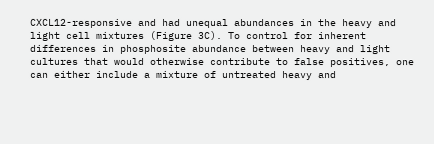CXCL12-responsive and had unequal abundances in the heavy and light cell mixtures (Figure 3C). To control for inherent differences in phosphosite abundance between heavy and light cultures that would otherwise contribute to false positives, one can either include a mixture of untreated heavy and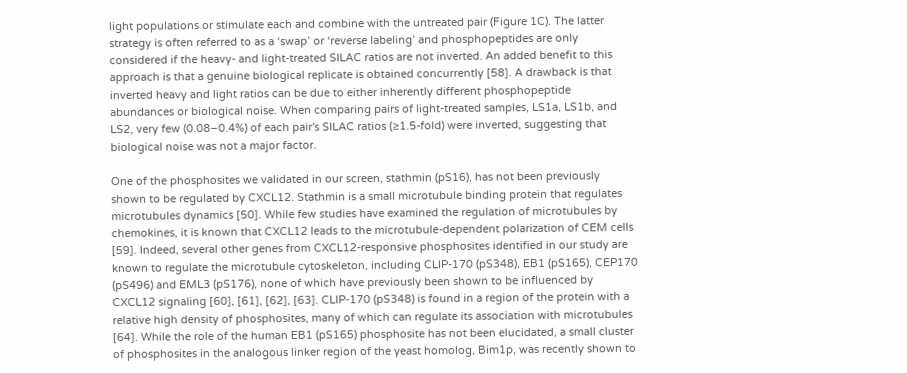light populations or stimulate each and combine with the untreated pair (Figure 1C). The latter strategy is often referred to as a ‘swap’ or ‘reverse labeling’ and phosphopeptides are only considered if the heavy- and light-treated SILAC ratios are not inverted. An added benefit to this approach is that a genuine biological replicate is obtained concurrently [58]. A drawback is that inverted heavy and light ratios can be due to either inherently different phosphopeptide abundances or biological noise. When comparing pairs of light-treated samples, LS1a, LS1b, and LS2, very few (0.08–0.4%) of each pair's SILAC ratios (≥1.5-fold) were inverted, suggesting that biological noise was not a major factor.

One of the phosphosites we validated in our screen, stathmin (pS16), has not been previously shown to be regulated by CXCL12. Stathmin is a small microtubule binding protein that regulates microtubules dynamics [50]. While few studies have examined the regulation of microtubules by chemokines, it is known that CXCL12 leads to the microtubule-dependent polarization of CEM cells [59]. Indeed, several other genes from CXCL12-responsive phosphosites identified in our study are known to regulate the microtubule cytoskeleton, including CLIP-170 (pS348), EB1 (pS165), CEP170 (pS496) and EML3 (pS176), none of which have previously been shown to be influenced by CXCL12 signaling [60], [61], [62], [63]. CLIP-170 (pS348) is found in a region of the protein with a relative high density of phosphosites, many of which can regulate its association with microtubules [64]. While the role of the human EB1 (pS165) phosphosite has not been elucidated, a small cluster of phosphosites in the analogous linker region of the yeast homolog, Bim1p, was recently shown to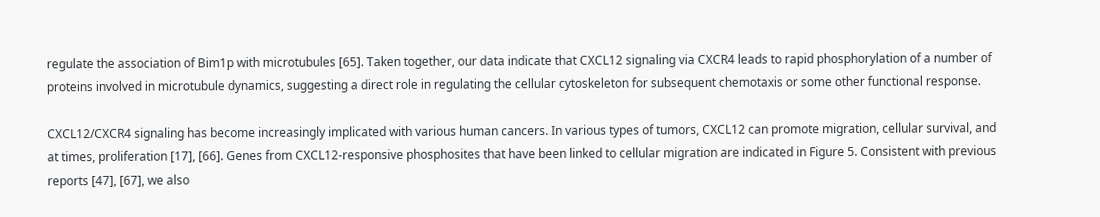regulate the association of Bim1p with microtubules [65]. Taken together, our data indicate that CXCL12 signaling via CXCR4 leads to rapid phosphorylation of a number of proteins involved in microtubule dynamics, suggesting a direct role in regulating the cellular cytoskeleton for subsequent chemotaxis or some other functional response.

CXCL12/CXCR4 signaling has become increasingly implicated with various human cancers. In various types of tumors, CXCL12 can promote migration, cellular survival, and at times, proliferation [17], [66]. Genes from CXCL12-responsive phosphosites that have been linked to cellular migration are indicated in Figure 5. Consistent with previous reports [47], [67], we also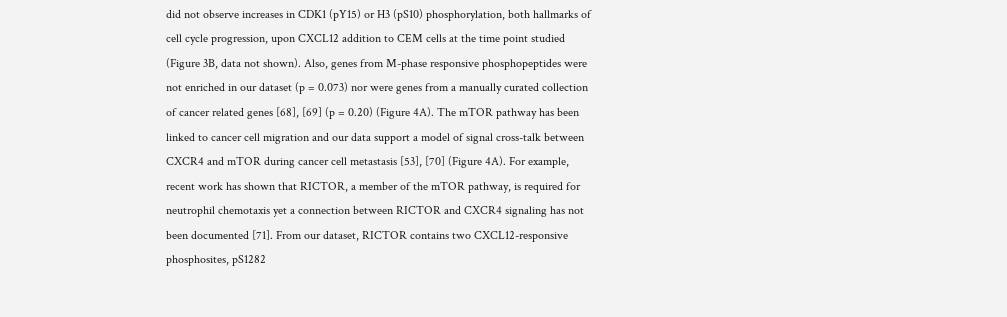did not observe increases in CDK1 (pY15) or H3 (pS10) phosphorylation, both hallmarks of cell cycle progression, upon CXCL12 addition to CEM cells at the time point studied (Figure 3B, data not shown). Also, genes from M-phase responsive phosphopeptides were not enriched in our dataset (p = 0.073) nor were genes from a manually curated collection of cancer related genes [68], [69] (p = 0.20) (Figure 4A). The mTOR pathway has been linked to cancer cell migration and our data support a model of signal cross-talk between CXCR4 and mTOR during cancer cell metastasis [53], [70] (Figure 4A). For example, recent work has shown that RICTOR, a member of the mTOR pathway, is required for neutrophil chemotaxis yet a connection between RICTOR and CXCR4 signaling has not been documented [71]. From our dataset, RICTOR contains two CXCL12-responsive phosphosites, pS1282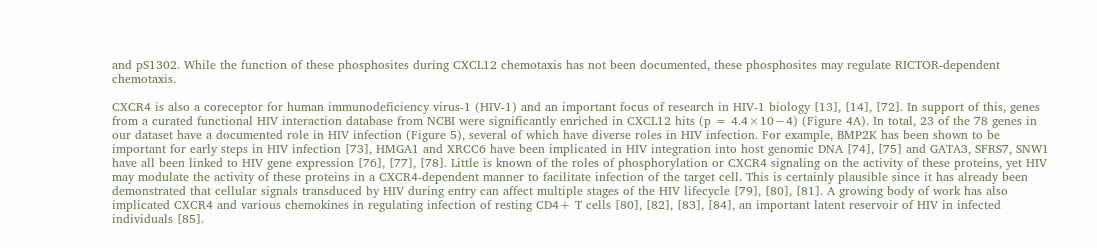and pS1302. While the function of these phosphosites during CXCL12 chemotaxis has not been documented, these phosphosites may regulate RICTOR-dependent chemotaxis.

CXCR4 is also a coreceptor for human immunodeficiency virus-1 (HIV-1) and an important focus of research in HIV-1 biology [13], [14], [72]. In support of this, genes from a curated functional HIV interaction database from NCBI were significantly enriched in CXCL12 hits (p = 4.4×10−4) (Figure 4A). In total, 23 of the 78 genes in our dataset have a documented role in HIV infection (Figure 5), several of which have diverse roles in HIV infection. For example, BMP2K has been shown to be important for early steps in HIV infection [73], HMGA1 and XRCC6 have been implicated in HIV integration into host genomic DNA [74], [75] and GATA3, SFRS7, SNW1 have all been linked to HIV gene expression [76], [77], [78]. Little is known of the roles of phosphorylation or CXCR4 signaling on the activity of these proteins, yet HIV may modulate the activity of these proteins in a CXCR4-dependent manner to facilitate infection of the target cell. This is certainly plausible since it has already been demonstrated that cellular signals transduced by HIV during entry can affect multiple stages of the HIV lifecycle [79], [80], [81]. A growing body of work has also implicated CXCR4 and various chemokines in regulating infection of resting CD4+ T cells [80], [82], [83], [84], an important latent reservoir of HIV in infected individuals [85].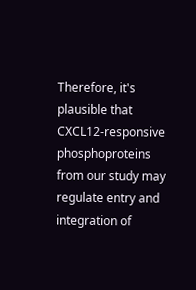Therefore, it's plausible that CXCL12-responsive phosphoproteins from our study may regulate entry and integration of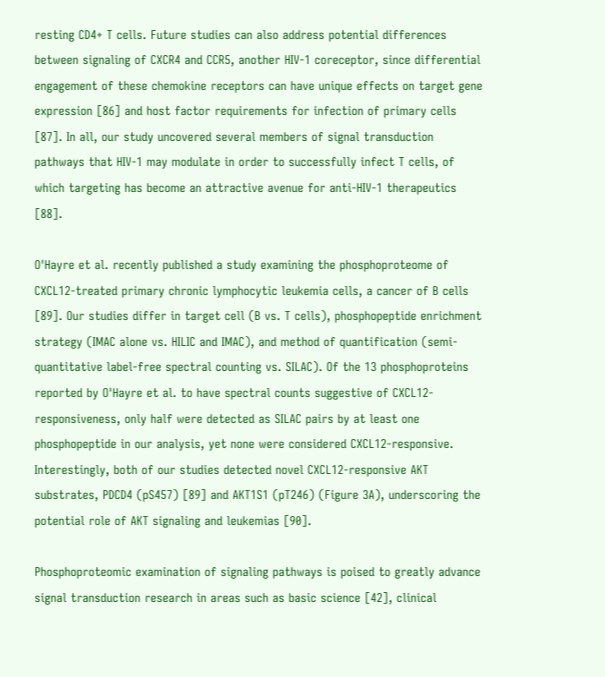resting CD4+ T cells. Future studies can also address potential differences between signaling of CXCR4 and CCR5, another HIV-1 coreceptor, since differential engagement of these chemokine receptors can have unique effects on target gene expression [86] and host factor requirements for infection of primary cells [87]. In all, our study uncovered several members of signal transduction pathways that HIV-1 may modulate in order to successfully infect T cells, of which targeting has become an attractive avenue for anti-HIV-1 therapeutics [88].

O'Hayre et al. recently published a study examining the phosphoproteome of CXCL12-treated primary chronic lymphocytic leukemia cells, a cancer of B cells [89]. Our studies differ in target cell (B vs. T cells), phosphopeptide enrichment strategy (IMAC alone vs. HILIC and IMAC), and method of quantification (semi-quantitative label-free spectral counting vs. SILAC). Of the 13 phosphoproteins reported by O'Hayre et al. to have spectral counts suggestive of CXCL12-responsiveness, only half were detected as SILAC pairs by at least one phosphopeptide in our analysis, yet none were considered CXCL12-responsive. Interestingly, both of our studies detected novel CXCL12-responsive AKT substrates, PDCD4 (pS457) [89] and AKT1S1 (pT246) (Figure 3A), underscoring the potential role of AKT signaling and leukemias [90].

Phosphoproteomic examination of signaling pathways is poised to greatly advance signal transduction research in areas such as basic science [42], clinical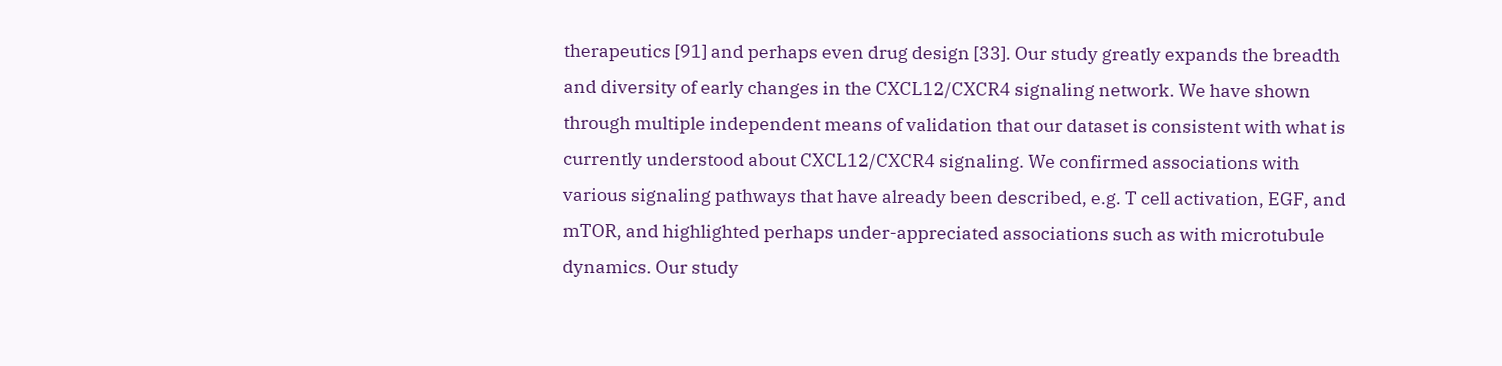therapeutics [91] and perhaps even drug design [33]. Our study greatly expands the breadth and diversity of early changes in the CXCL12/CXCR4 signaling network. We have shown through multiple independent means of validation that our dataset is consistent with what is currently understood about CXCL12/CXCR4 signaling. We confirmed associations with various signaling pathways that have already been described, e.g. T cell activation, EGF, and mTOR, and highlighted perhaps under-appreciated associations such as with microtubule dynamics. Our study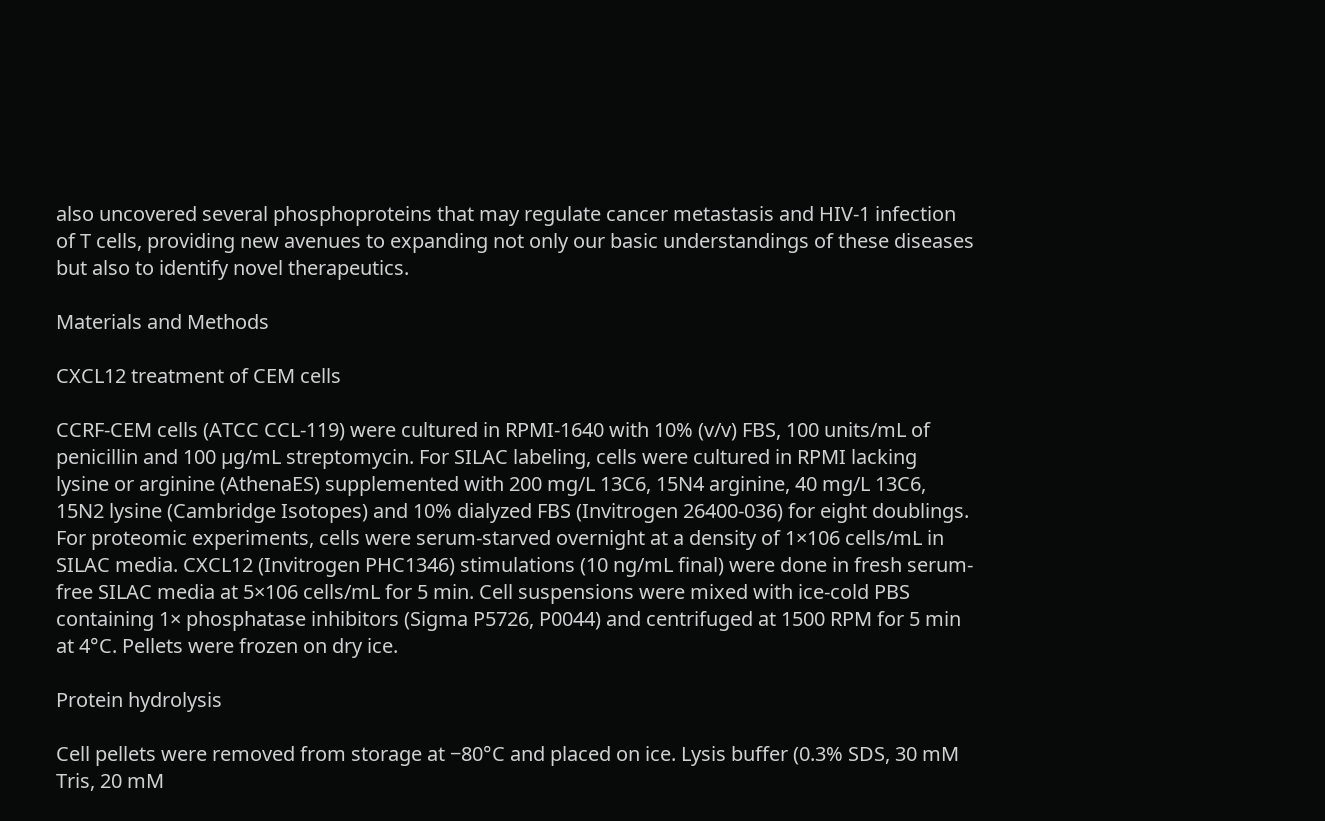also uncovered several phosphoproteins that may regulate cancer metastasis and HIV-1 infection of T cells, providing new avenues to expanding not only our basic understandings of these diseases but also to identify novel therapeutics.

Materials and Methods

CXCL12 treatment of CEM cells

CCRF-CEM cells (ATCC CCL-119) were cultured in RPMI-1640 with 10% (v/v) FBS, 100 units/mL of penicillin and 100 µg/mL streptomycin. For SILAC labeling, cells were cultured in RPMI lacking lysine or arginine (AthenaES) supplemented with 200 mg/L 13C6, 15N4 arginine, 40 mg/L 13C6, 15N2 lysine (Cambridge Isotopes) and 10% dialyzed FBS (Invitrogen 26400-036) for eight doublings. For proteomic experiments, cells were serum-starved overnight at a density of 1×106 cells/mL in SILAC media. CXCL12 (Invitrogen PHC1346) stimulations (10 ng/mL final) were done in fresh serum-free SILAC media at 5×106 cells/mL for 5 min. Cell suspensions were mixed with ice-cold PBS containing 1× phosphatase inhibitors (Sigma P5726, P0044) and centrifuged at 1500 RPM for 5 min at 4°C. Pellets were frozen on dry ice.

Protein hydrolysis

Cell pellets were removed from storage at −80°C and placed on ice. Lysis buffer (0.3% SDS, 30 mM Tris, 20 mM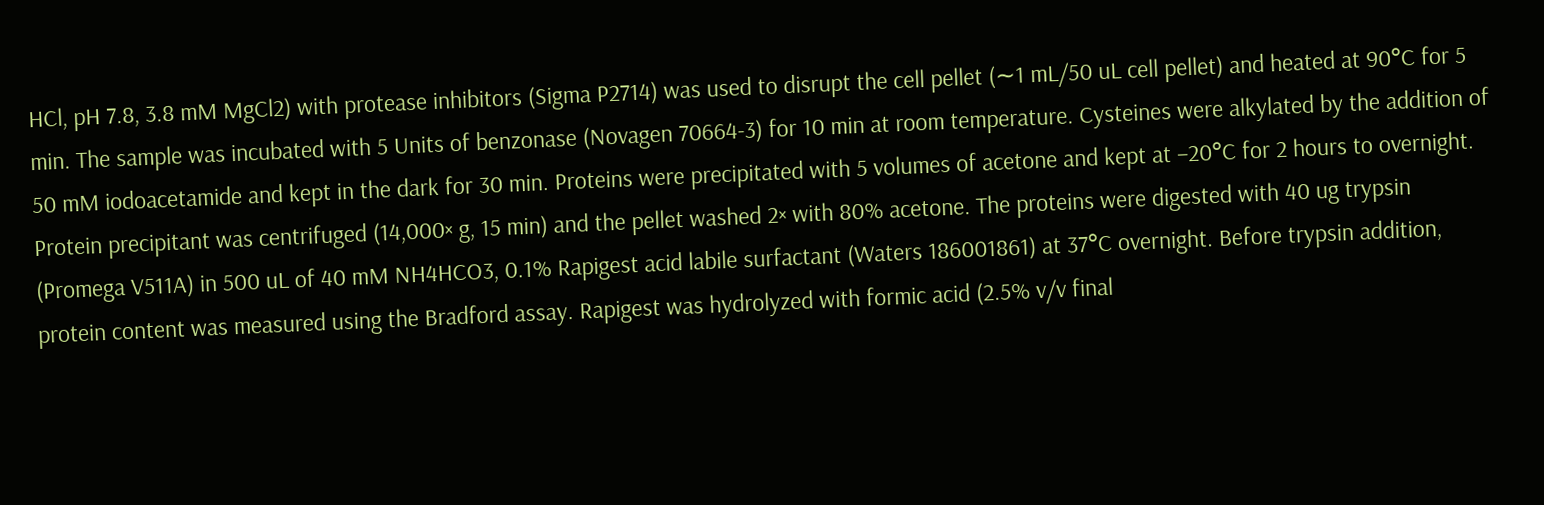HCl, pH 7.8, 3.8 mM MgCl2) with protease inhibitors (Sigma P2714) was used to disrupt the cell pellet (∼1 mL/50 uL cell pellet) and heated at 90°C for 5 min. The sample was incubated with 5 Units of benzonase (Novagen 70664-3) for 10 min at room temperature. Cysteines were alkylated by the addition of 50 mM iodoacetamide and kept in the dark for 30 min. Proteins were precipitated with 5 volumes of acetone and kept at −20°C for 2 hours to overnight. Protein precipitant was centrifuged (14,000× g, 15 min) and the pellet washed 2× with 80% acetone. The proteins were digested with 40 ug trypsin (Promega V511A) in 500 uL of 40 mM NH4HCO3, 0.1% Rapigest acid labile surfactant (Waters 186001861) at 37°C overnight. Before trypsin addition, protein content was measured using the Bradford assay. Rapigest was hydrolyzed with formic acid (2.5% v/v final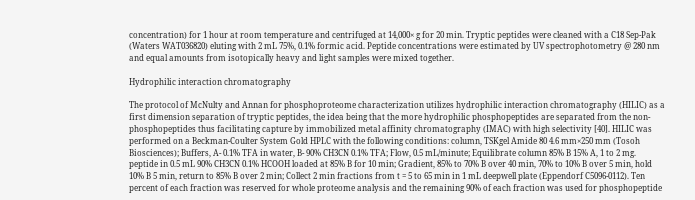concentration) for 1 hour at room temperature and centrifuged at 14,000× g for 20 min. Tryptic peptides were cleaned with a C18 Sep-Pak (Waters WAT036820) eluting with 2 mL 75%, 0.1% formic acid. Peptide concentrations were estimated by UV spectrophotometry @ 280 nm and equal amounts from isotopically heavy and light samples were mixed together.

Hydrophilic interaction chromatography

The protocol of McNulty and Annan for phosphoproteome characterization utilizes hydrophilic interaction chromatography (HILIC) as a first dimension separation of tryptic peptides, the idea being that the more hydrophilic phosphopeptides are separated from the non-phosphopeptides thus facilitating capture by immobilized metal affinity chromatography (IMAC) with high selectivity [40]. HILIC was performed on a Beckman-Coulter System Gold HPLC with the following conditions: column, TSKgel Amide 80 4.6 mm×250 mm (Tosoh Biosciences); Buffers, A- 0.1% TFA in water, B- 90% CH3CN 0.1% TFA; Flow, 0.5 mL/minute; Equilibrate column 85% B 15% A, 1 to 2 mg. peptide in 0.5 mL 90% CH3CN 0.1% HCOOH loaded at 85% B for 10 min; Gradient, 85% to 70% B over 40 min, 70% to 10% B over 5 min, hold 10% B 5 min, return to 85% B over 2 min; Collect 2 min fractions from t = 5 to 65 min in 1 mL deepwell plate (Eppendorf C5096-0112). Ten percent of each fraction was reserved for whole proteome analysis and the remaining 90% of each fraction was used for phosphopeptide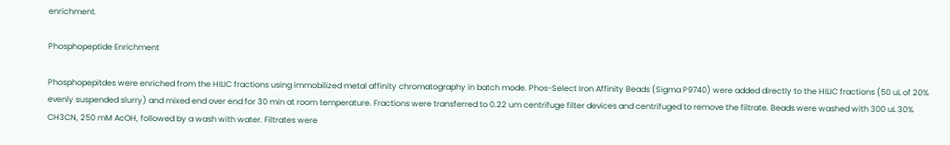enrichment.

Phosphopeptide Enrichment

Phosphopepitdes were enriched from the HILIC fractions using immobilized metal affinity chromatography in batch mode. Phos-Select Iron Affinity Beads (Sigma P9740) were added directly to the HILIC fractions (50 uL of 20% evenly suspended slurry) and mixed end over end for 30 min at room temperature. Fractions were transferred to 0.22 um centrifuge filter devices and centrifuged to remove the filtrate. Beads were washed with 300 uL 30% CH3CN, 250 mM AcOH, followed by a wash with water. Filtrates were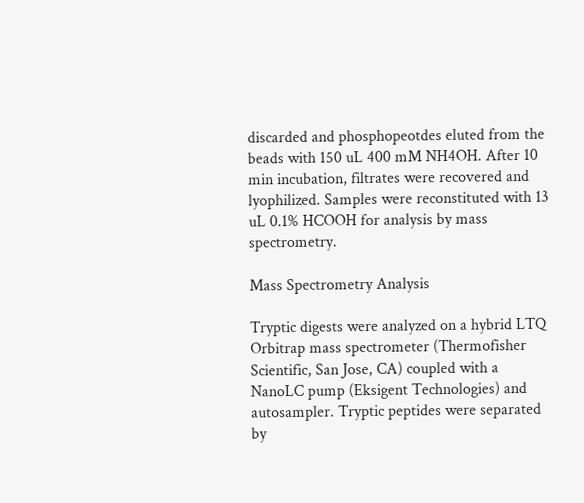discarded and phosphopeotdes eluted from the beads with 150 uL 400 mM NH4OH. After 10 min incubation, filtrates were recovered and lyophilized. Samples were reconstituted with 13 uL 0.1% HCOOH for analysis by mass spectrometry.

Mass Spectrometry Analysis

Tryptic digests were analyzed on a hybrid LTQ Orbitrap mass spectrometer (Thermofisher Scientific, San Jose, CA) coupled with a NanoLC pump (Eksigent Technologies) and autosampler. Tryptic peptides were separated by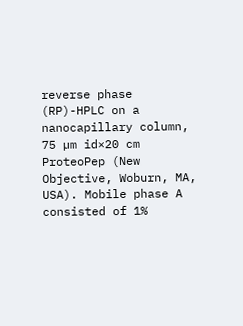reverse phase (RP)-HPLC on a nanocapillary column, 75 µm id×20 cm ProteoPep (New Objective, Woburn, MA, USA). Mobile phase A consisted of 1%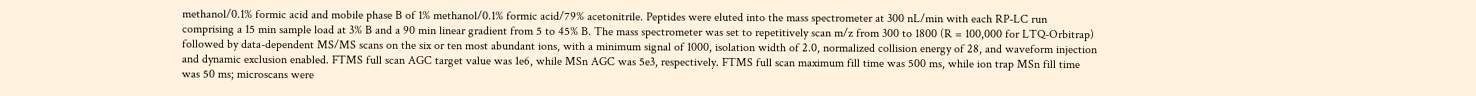methanol/0.1% formic acid and mobile phase B of 1% methanol/0.1% formic acid/79% acetonitrile. Peptides were eluted into the mass spectrometer at 300 nL/min with each RP-LC run comprising a 15 min sample load at 3% B and a 90 min linear gradient from 5 to 45% B. The mass spectrometer was set to repetitively scan m/z from 300 to 1800 (R = 100,000 for LTQ-Orbitrap) followed by data-dependent MS/MS scans on the six or ten most abundant ions, with a minimum signal of 1000, isolation width of 2.0, normalized collision energy of 28, and waveform injection and dynamic exclusion enabled. FTMS full scan AGC target value was 1e6, while MSn AGC was 5e3, respectively. FTMS full scan maximum fill time was 500 ms, while ion trap MSn fill time was 50 ms; microscans were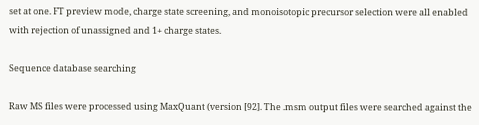set at one. FT preview mode, charge state screening, and monoisotopic precursor selection were all enabled with rejection of unassigned and 1+ charge states.

Sequence database searching

Raw MS files were processed using MaxQuant (version [92]. The .msm output files were searched against the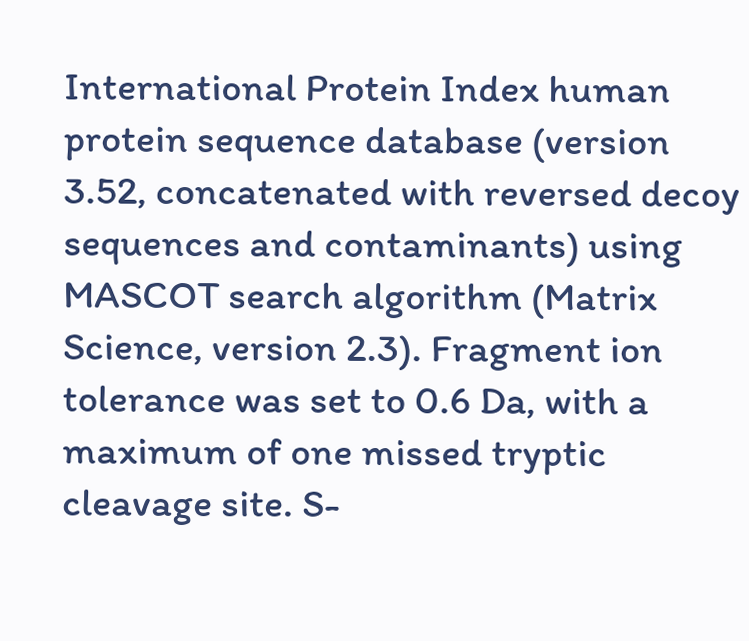International Protein Index human protein sequence database (version 3.52, concatenated with reversed decoy sequences and contaminants) using MASCOT search algorithm (Matrix Science, version 2.3). Fragment ion tolerance was set to 0.6 Da, with a maximum of one missed tryptic cleavage site. S-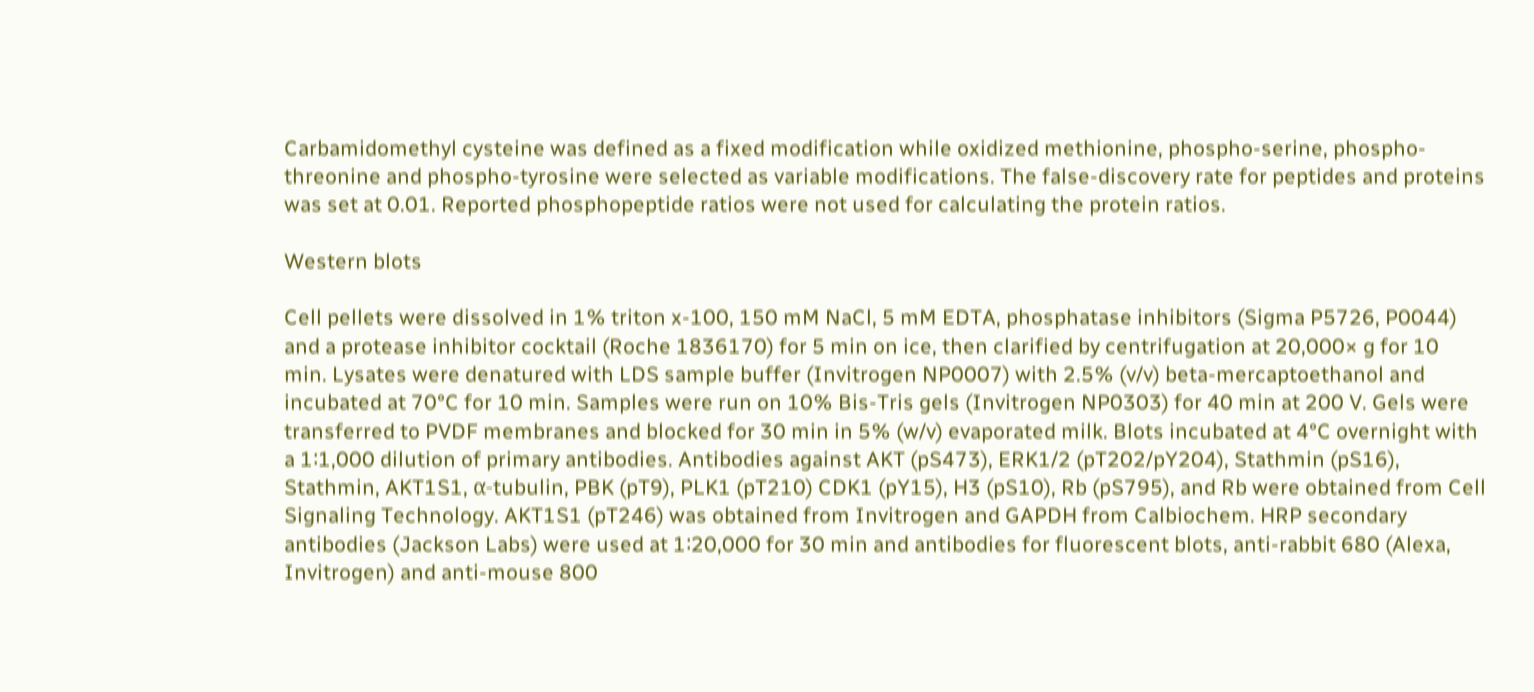Carbamidomethyl cysteine was defined as a fixed modification while oxidized methionine, phospho-serine, phospho-threonine and phospho-tyrosine were selected as variable modifications. The false-discovery rate for peptides and proteins was set at 0.01. Reported phosphopeptide ratios were not used for calculating the protein ratios.

Western blots

Cell pellets were dissolved in 1% triton x-100, 150 mM NaCl, 5 mM EDTA, phosphatase inhibitors (Sigma P5726, P0044) and a protease inhibitor cocktail (Roche 1836170) for 5 min on ice, then clarified by centrifugation at 20,000× g for 10 min. Lysates were denatured with LDS sample buffer (Invitrogen NP0007) with 2.5% (v/v) beta-mercaptoethanol and incubated at 70°C for 10 min. Samples were run on 10% Bis-Tris gels (Invitrogen NP0303) for 40 min at 200 V. Gels were transferred to PVDF membranes and blocked for 30 min in 5% (w/v) evaporated milk. Blots incubated at 4°C overnight with a 1∶1,000 dilution of primary antibodies. Antibodies against AKT (pS473), ERK1/2 (pT202/pY204), Stathmin (pS16), Stathmin, AKT1S1, α-tubulin, PBK (pT9), PLK1 (pT210) CDK1 (pY15), H3 (pS10), Rb (pS795), and Rb were obtained from Cell Signaling Technology. AKT1S1 (pT246) was obtained from Invitrogen and GAPDH from Calbiochem. HRP secondary antibodies (Jackson Labs) were used at 1∶20,000 for 30 min and antibodies for fluorescent blots, anti-rabbit 680 (Alexa, Invitrogen) and anti-mouse 800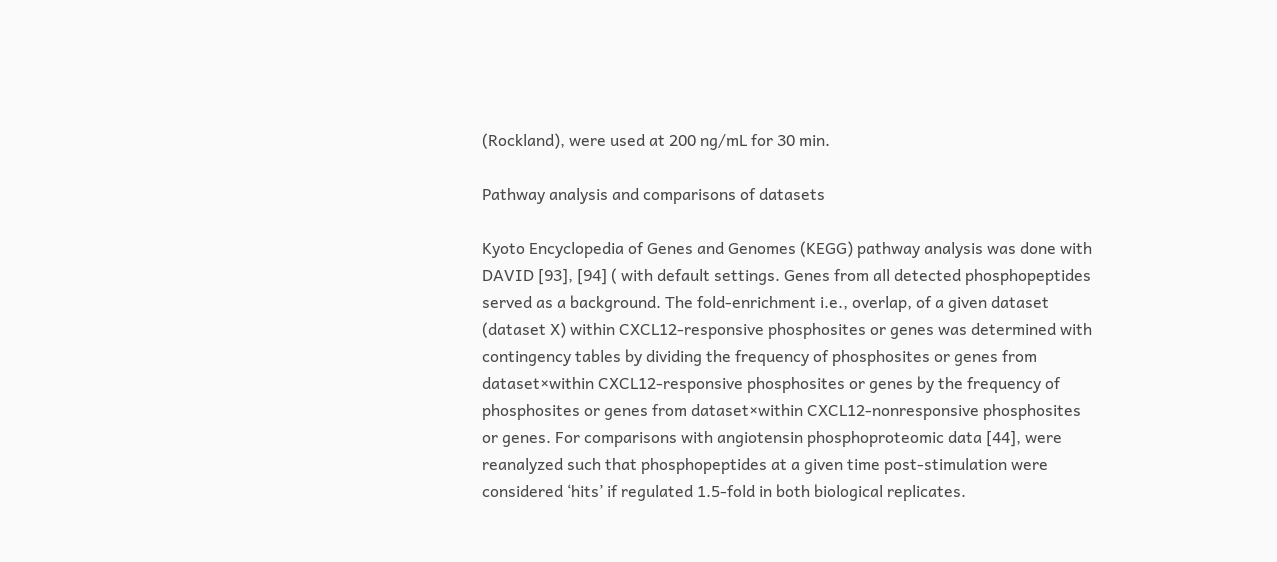(Rockland), were used at 200 ng/mL for 30 min.

Pathway analysis and comparisons of datasets

Kyoto Encyclopedia of Genes and Genomes (KEGG) pathway analysis was done with DAVID [93], [94] ( with default settings. Genes from all detected phosphopeptides served as a background. The fold-enrichment i.e., overlap, of a given dataset (dataset X) within CXCL12-responsive phosphosites or genes was determined with contingency tables by dividing the frequency of phosphosites or genes from dataset×within CXCL12-responsive phosphosites or genes by the frequency of phosphosites or genes from dataset×within CXCL12-nonresponsive phosphosites or genes. For comparisons with angiotensin phosphoproteomic data [44], were reanalyzed such that phosphopeptides at a given time post-stimulation were considered ‘hits’ if regulated 1.5-fold in both biological replicates.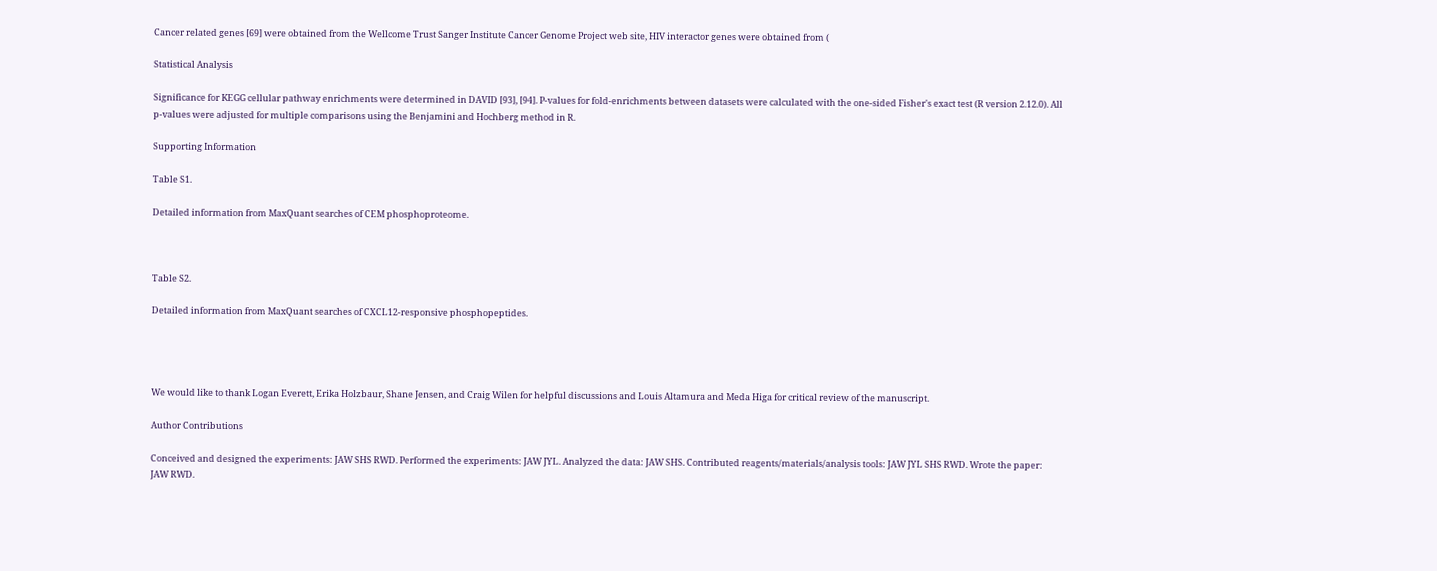Cancer related genes [69] were obtained from the Wellcome Trust Sanger Institute Cancer Genome Project web site, HIV interactor genes were obtained from (

Statistical Analysis

Significance for KEGG cellular pathway enrichments were determined in DAVID [93], [94]. P-values for fold-enrichments between datasets were calculated with the one-sided Fisher's exact test (R version 2.12.0). All p-values were adjusted for multiple comparisons using the Benjamini and Hochberg method in R.

Supporting Information

Table S1.

Detailed information from MaxQuant searches of CEM phosphoproteome.



Table S2.

Detailed information from MaxQuant searches of CXCL12-responsive phosphopeptides.




We would like to thank Logan Everett, Erika Holzbaur, Shane Jensen, and Craig Wilen for helpful discussions and Louis Altamura and Meda Higa for critical review of the manuscript.

Author Contributions

Conceived and designed the experiments: JAW SHS RWD. Performed the experiments: JAW JYL. Analyzed the data: JAW SHS. Contributed reagents/materials/analysis tools: JAW JYL SHS RWD. Wrote the paper: JAW RWD.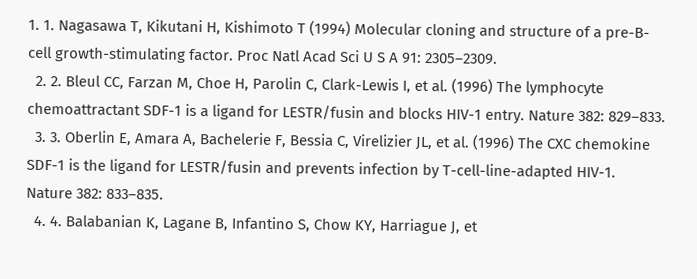1. 1. Nagasawa T, Kikutani H, Kishimoto T (1994) Molecular cloning and structure of a pre-B-cell growth-stimulating factor. Proc Natl Acad Sci U S A 91: 2305–2309.
  2. 2. Bleul CC, Farzan M, Choe H, Parolin C, Clark-Lewis I, et al. (1996) The lymphocyte chemoattractant SDF-1 is a ligand for LESTR/fusin and blocks HIV-1 entry. Nature 382: 829–833.
  3. 3. Oberlin E, Amara A, Bachelerie F, Bessia C, Virelizier JL, et al. (1996) The CXC chemokine SDF-1 is the ligand for LESTR/fusin and prevents infection by T-cell-line-adapted HIV-1. Nature 382: 833–835.
  4. 4. Balabanian K, Lagane B, Infantino S, Chow KY, Harriague J, et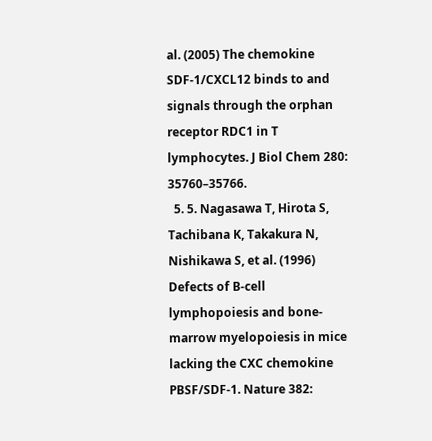al. (2005) The chemokine SDF-1/CXCL12 binds to and signals through the orphan receptor RDC1 in T lymphocytes. J Biol Chem 280: 35760–35766.
  5. 5. Nagasawa T, Hirota S, Tachibana K, Takakura N, Nishikawa S, et al. (1996) Defects of B-cell lymphopoiesis and bone-marrow myelopoiesis in mice lacking the CXC chemokine PBSF/SDF-1. Nature 382: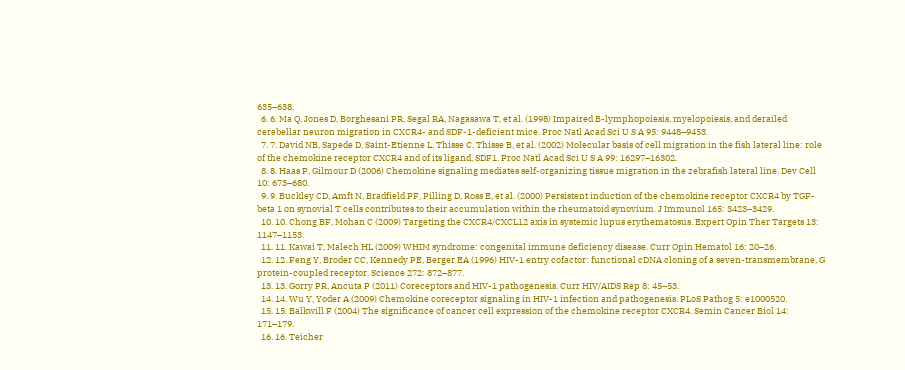635–638.
  6. 6. Ma Q, Jones D, Borghesani PR, Segal RA, Nagasawa T, et al. (1998) Impaired B-lymphopoiesis, myelopoiesis, and derailed cerebellar neuron migration in CXCR4- and SDF-1-deficient mice. Proc Natl Acad Sci U S A 95: 9448–9453.
  7. 7. David NB, Sapede D, Saint-Etienne L, Thisse C, Thisse B, et al. (2002) Molecular basis of cell migration in the fish lateral line: role of the chemokine receptor CXCR4 and of its ligand, SDF1. Proc Natl Acad Sci U S A 99: 16297–16302.
  8. 8. Haas P, Gilmour D (2006) Chemokine signaling mediates self-organizing tissue migration in the zebrafish lateral line. Dev Cell 10: 673–680.
  9. 9. Buckley CD, Amft N, Bradfield PF, Pilling D, Ross E, et al. (2000) Persistent induction of the chemokine receptor CXCR4 by TGF-beta 1 on synovial T cells contributes to their accumulation within the rheumatoid synovium. J Immunol 165: 3423–3429.
  10. 10. Chong BF, Mohan C (2009) Targeting the CXCR4/CXCL12 axis in systemic lupus erythematosus. Expert Opin Ther Targets 13: 1147–1153.
  11. 11. Kawai T, Malech HL (2009) WHIM syndrome: congenital immune deficiency disease. Curr Opin Hematol 16: 20–26.
  12. 12. Feng Y, Broder CC, Kennedy PE, Berger EA (1996) HIV-1 entry cofactor: functional cDNA cloning of a seven-transmembrane, G protein-coupled receptor. Science 272: 872–877.
  13. 13. Gorry PR, Ancuta P (2011) Coreceptors and HIV-1 pathogenesis. Curr HIV/AIDS Rep 8: 45–53.
  14. 14. Wu Y, Yoder A (2009) Chemokine coreceptor signaling in HIV-1 infection and pathogenesis. PLoS Pathog 5: e1000520.
  15. 15. Balkwill F (2004) The significance of cancer cell expression of the chemokine receptor CXCR4. Semin Cancer Biol 14: 171–179.
  16. 16. Teicher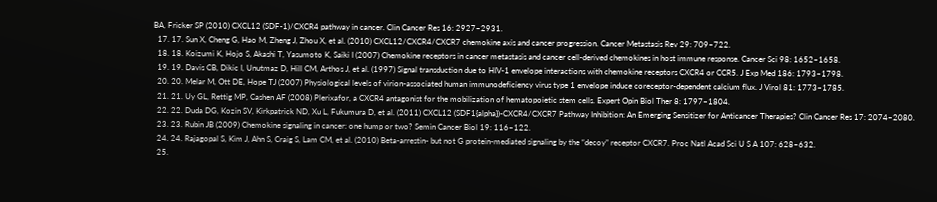BA, Fricker SP (2010) CXCL12 (SDF-1)/CXCR4 pathway in cancer. Clin Cancer Res 16: 2927–2931.
  17. 17. Sun X, Cheng G, Hao M, Zheng J, Zhou X, et al. (2010) CXCL12/CXCR4/CXCR7 chemokine axis and cancer progression. Cancer Metastasis Rev 29: 709–722.
  18. 18. Koizumi K, Hojo S, Akashi T, Yasumoto K, Saiki I (2007) Chemokine receptors in cancer metastasis and cancer cell-derived chemokines in host immune response. Cancer Sci 98: 1652–1658.
  19. 19. Davis CB, Dikic I, Unutmaz D, Hill CM, Arthos J, et al. (1997) Signal transduction due to HIV-1 envelope interactions with chemokine receptors CXCR4 or CCR5. J Exp Med 186: 1793–1798.
  20. 20. Melar M, Ott DE, Hope TJ (2007) Physiological levels of virion-associated human immunodeficiency virus type 1 envelope induce coreceptor-dependent calcium flux. J Virol 81: 1773–1785.
  21. 21. Uy GL, Rettig MP, Cashen AF (2008) Plerixafor, a CXCR4 antagonist for the mobilization of hematopoietic stem cells. Expert Opin Biol Ther 8: 1797–1804.
  22. 22. Duda DG, Kozin SV, Kirkpatrick ND, Xu L, Fukumura D, et al. (2011) CXCL12 (SDF1{alpha})-CXCR4/CXCR7 Pathway Inhibition: An Emerging Sensitizer for Anticancer Therapies? Clin Cancer Res 17: 2074–2080.
  23. 23. Rubin JB (2009) Chemokine signaling in cancer: one hump or two? Semin Cancer Biol 19: 116–122.
  24. 24. Rajagopal S, Kim J, Ahn S, Craig S, Lam CM, et al. (2010) Beta-arrestin- but not G protein-mediated signaling by the “decoy” receptor CXCR7. Proc Natl Acad Sci U S A 107: 628–632.
  25.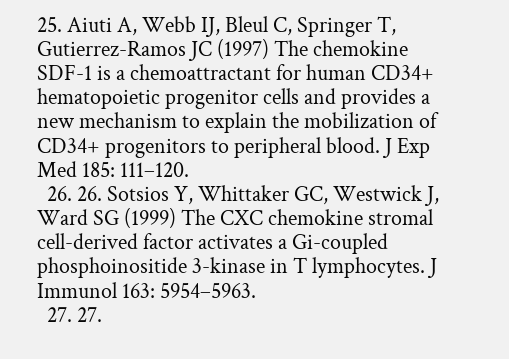25. Aiuti A, Webb IJ, Bleul C, Springer T, Gutierrez-Ramos JC (1997) The chemokine SDF-1 is a chemoattractant for human CD34+ hematopoietic progenitor cells and provides a new mechanism to explain the mobilization of CD34+ progenitors to peripheral blood. J Exp Med 185: 111–120.
  26. 26. Sotsios Y, Whittaker GC, Westwick J, Ward SG (1999) The CXC chemokine stromal cell-derived factor activates a Gi-coupled phosphoinositide 3-kinase in T lymphocytes. J Immunol 163: 5954–5963.
  27. 27.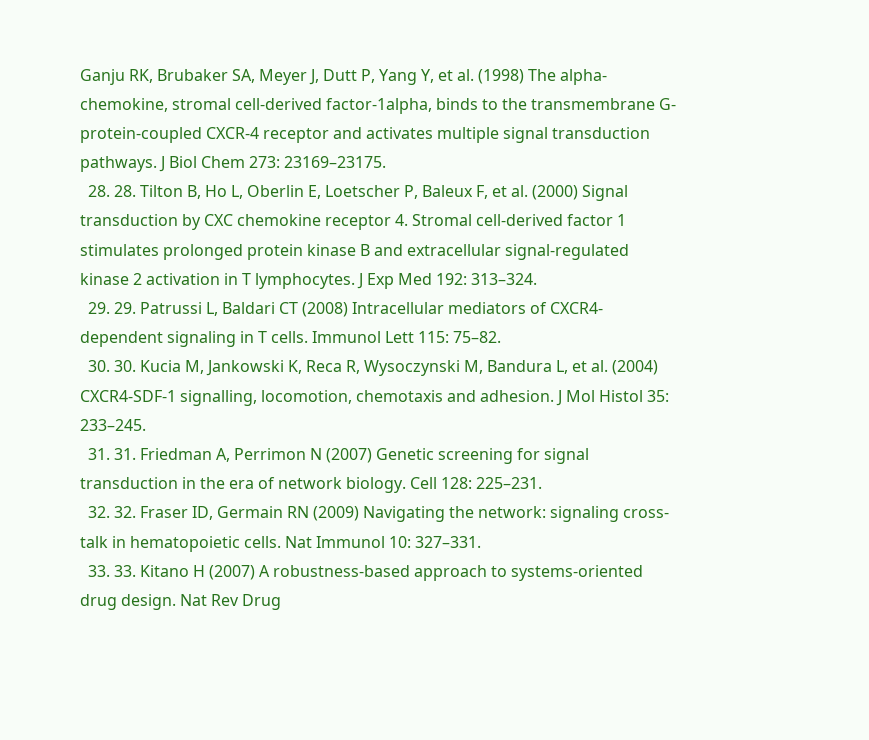Ganju RK, Brubaker SA, Meyer J, Dutt P, Yang Y, et al. (1998) The alpha-chemokine, stromal cell-derived factor-1alpha, binds to the transmembrane G-protein-coupled CXCR-4 receptor and activates multiple signal transduction pathways. J Biol Chem 273: 23169–23175.
  28. 28. Tilton B, Ho L, Oberlin E, Loetscher P, Baleux F, et al. (2000) Signal transduction by CXC chemokine receptor 4. Stromal cell-derived factor 1 stimulates prolonged protein kinase B and extracellular signal-regulated kinase 2 activation in T lymphocytes. J Exp Med 192: 313–324.
  29. 29. Patrussi L, Baldari CT (2008) Intracellular mediators of CXCR4-dependent signaling in T cells. Immunol Lett 115: 75–82.
  30. 30. Kucia M, Jankowski K, Reca R, Wysoczynski M, Bandura L, et al. (2004) CXCR4-SDF-1 signalling, locomotion, chemotaxis and adhesion. J Mol Histol 35: 233–245.
  31. 31. Friedman A, Perrimon N (2007) Genetic screening for signal transduction in the era of network biology. Cell 128: 225–231.
  32. 32. Fraser ID, Germain RN (2009) Navigating the network: signaling cross-talk in hematopoietic cells. Nat Immunol 10: 327–331.
  33. 33. Kitano H (2007) A robustness-based approach to systems-oriented drug design. Nat Rev Drug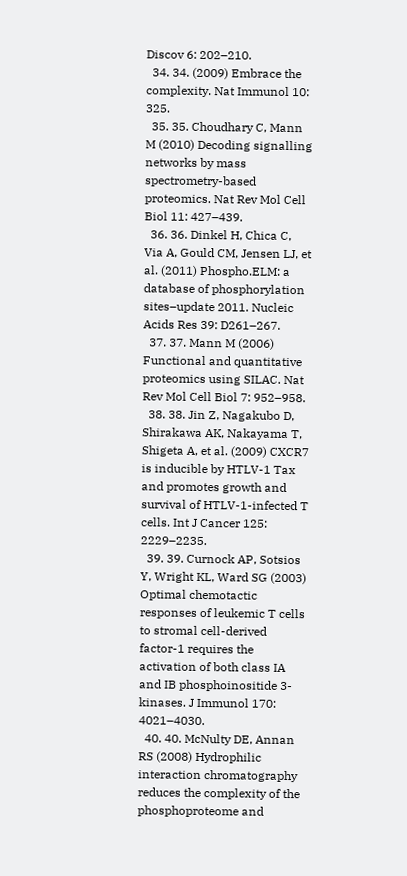Discov 6: 202–210.
  34. 34. (2009) Embrace the complexity. Nat Immunol 10: 325.
  35. 35. Choudhary C, Mann M (2010) Decoding signalling networks by mass spectrometry-based proteomics. Nat Rev Mol Cell Biol 11: 427–439.
  36. 36. Dinkel H, Chica C, Via A, Gould CM, Jensen LJ, et al. (2011) Phospho.ELM: a database of phosphorylation sites–update 2011. Nucleic Acids Res 39: D261–267.
  37. 37. Mann M (2006) Functional and quantitative proteomics using SILAC. Nat Rev Mol Cell Biol 7: 952–958.
  38. 38. Jin Z, Nagakubo D, Shirakawa AK, Nakayama T, Shigeta A, et al. (2009) CXCR7 is inducible by HTLV-1 Tax and promotes growth and survival of HTLV-1-infected T cells. Int J Cancer 125: 2229–2235.
  39. 39. Curnock AP, Sotsios Y, Wright KL, Ward SG (2003) Optimal chemotactic responses of leukemic T cells to stromal cell-derived factor-1 requires the activation of both class IA and IB phosphoinositide 3-kinases. J Immunol 170: 4021–4030.
  40. 40. McNulty DE, Annan RS (2008) Hydrophilic interaction chromatography reduces the complexity of the phosphoproteome and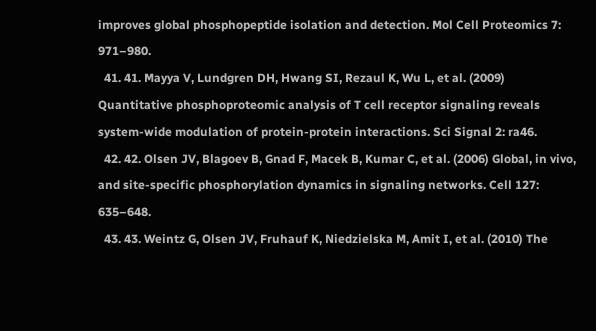improves global phosphopeptide isolation and detection. Mol Cell Proteomics 7: 971–980.
  41. 41. Mayya V, Lundgren DH, Hwang SI, Rezaul K, Wu L, et al. (2009) Quantitative phosphoproteomic analysis of T cell receptor signaling reveals system-wide modulation of protein-protein interactions. Sci Signal 2: ra46.
  42. 42. Olsen JV, Blagoev B, Gnad F, Macek B, Kumar C, et al. (2006) Global, in vivo, and site-specific phosphorylation dynamics in signaling networks. Cell 127: 635–648.
  43. 43. Weintz G, Olsen JV, Fruhauf K, Niedzielska M, Amit I, et al. (2010) The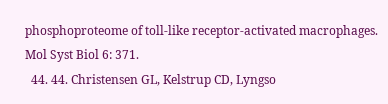phosphoproteome of toll-like receptor-activated macrophages. Mol Syst Biol 6: 371.
  44. 44. Christensen GL, Kelstrup CD, Lyngso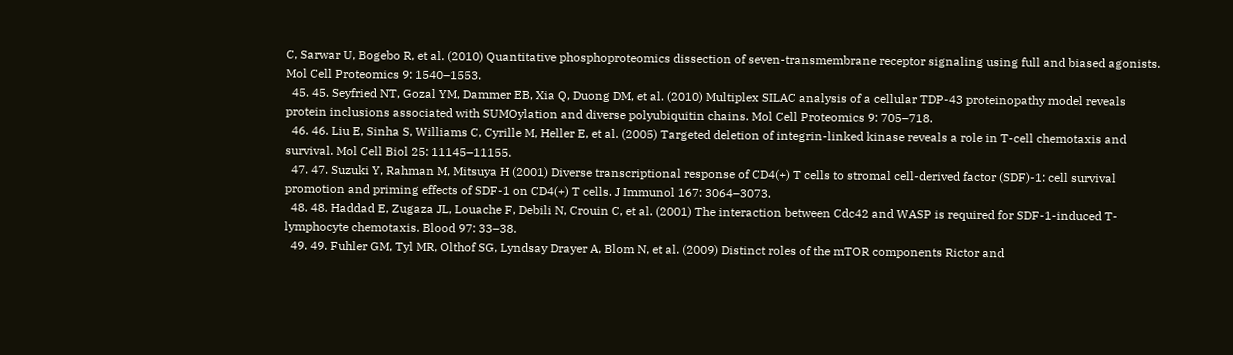C, Sarwar U, Bogebo R, et al. (2010) Quantitative phosphoproteomics dissection of seven-transmembrane receptor signaling using full and biased agonists. Mol Cell Proteomics 9: 1540–1553.
  45. 45. Seyfried NT, Gozal YM, Dammer EB, Xia Q, Duong DM, et al. (2010) Multiplex SILAC analysis of a cellular TDP-43 proteinopathy model reveals protein inclusions associated with SUMOylation and diverse polyubiquitin chains. Mol Cell Proteomics 9: 705–718.
  46. 46. Liu E, Sinha S, Williams C, Cyrille M, Heller E, et al. (2005) Targeted deletion of integrin-linked kinase reveals a role in T-cell chemotaxis and survival. Mol Cell Biol 25: 11145–11155.
  47. 47. Suzuki Y, Rahman M, Mitsuya H (2001) Diverse transcriptional response of CD4(+) T cells to stromal cell-derived factor (SDF)-1: cell survival promotion and priming effects of SDF-1 on CD4(+) T cells. J Immunol 167: 3064–3073.
  48. 48. Haddad E, Zugaza JL, Louache F, Debili N, Crouin C, et al. (2001) The interaction between Cdc42 and WASP is required for SDF-1-induced T-lymphocyte chemotaxis. Blood 97: 33–38.
  49. 49. Fuhler GM, Tyl MR, Olthof SG, Lyndsay Drayer A, Blom N, et al. (2009) Distinct roles of the mTOR components Rictor and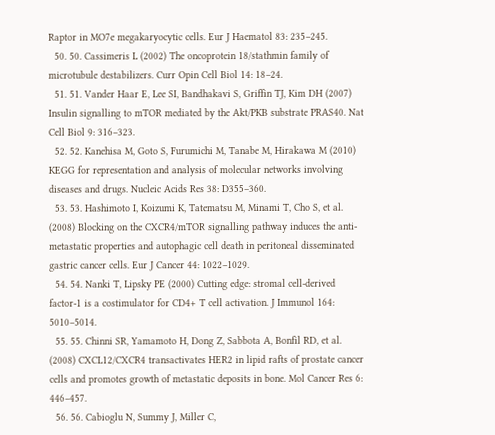Raptor in MO7e megakaryocytic cells. Eur J Haematol 83: 235–245.
  50. 50. Cassimeris L (2002) The oncoprotein 18/stathmin family of microtubule destabilizers. Curr Opin Cell Biol 14: 18–24.
  51. 51. Vander Haar E, Lee SI, Bandhakavi S, Griffin TJ, Kim DH (2007) Insulin signalling to mTOR mediated by the Akt/PKB substrate PRAS40. Nat Cell Biol 9: 316–323.
  52. 52. Kanehisa M, Goto S, Furumichi M, Tanabe M, Hirakawa M (2010) KEGG for representation and analysis of molecular networks involving diseases and drugs. Nucleic Acids Res 38: D355–360.
  53. 53. Hashimoto I, Koizumi K, Tatematsu M, Minami T, Cho S, et al. (2008) Blocking on the CXCR4/mTOR signalling pathway induces the anti-metastatic properties and autophagic cell death in peritoneal disseminated gastric cancer cells. Eur J Cancer 44: 1022–1029.
  54. 54. Nanki T, Lipsky PE (2000) Cutting edge: stromal cell-derived factor-1 is a costimulator for CD4+ T cell activation. J Immunol 164: 5010–5014.
  55. 55. Chinni SR, Yamamoto H, Dong Z, Sabbota A, Bonfil RD, et al. (2008) CXCL12/CXCR4 transactivates HER2 in lipid rafts of prostate cancer cells and promotes growth of metastatic deposits in bone. Mol Cancer Res 6: 446–457.
  56. 56. Cabioglu N, Summy J, Miller C,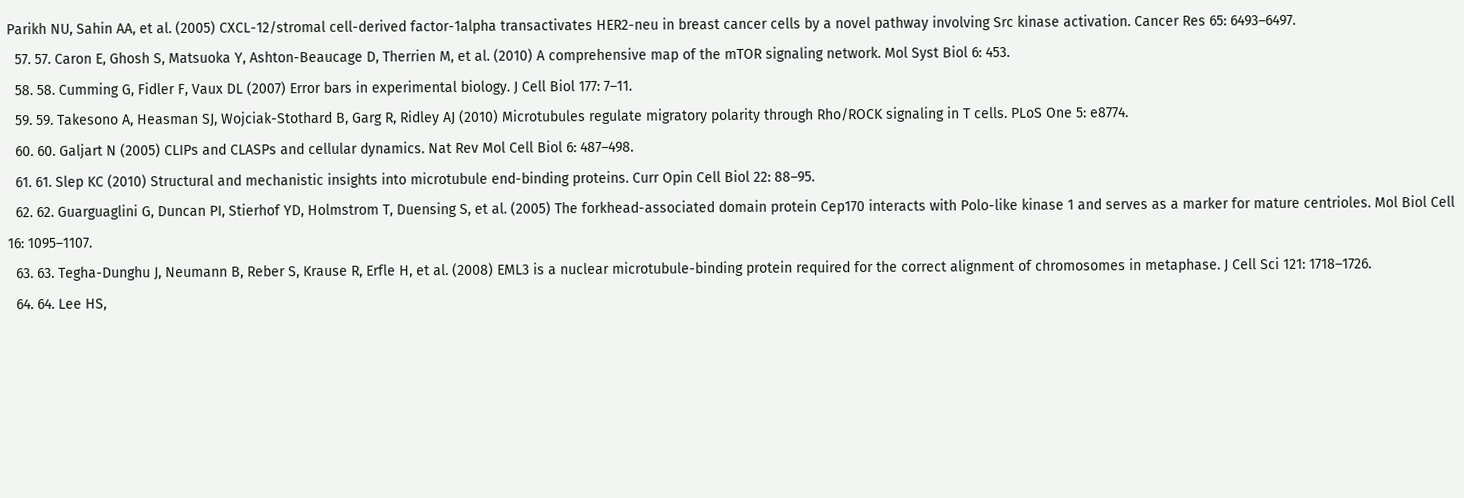Parikh NU, Sahin AA, et al. (2005) CXCL-12/stromal cell-derived factor-1alpha transactivates HER2-neu in breast cancer cells by a novel pathway involving Src kinase activation. Cancer Res 65: 6493–6497.
  57. 57. Caron E, Ghosh S, Matsuoka Y, Ashton-Beaucage D, Therrien M, et al. (2010) A comprehensive map of the mTOR signaling network. Mol Syst Biol 6: 453.
  58. 58. Cumming G, Fidler F, Vaux DL (2007) Error bars in experimental biology. J Cell Biol 177: 7–11.
  59. 59. Takesono A, Heasman SJ, Wojciak-Stothard B, Garg R, Ridley AJ (2010) Microtubules regulate migratory polarity through Rho/ROCK signaling in T cells. PLoS One 5: e8774.
  60. 60. Galjart N (2005) CLIPs and CLASPs and cellular dynamics. Nat Rev Mol Cell Biol 6: 487–498.
  61. 61. Slep KC (2010) Structural and mechanistic insights into microtubule end-binding proteins. Curr Opin Cell Biol 22: 88–95.
  62. 62. Guarguaglini G, Duncan PI, Stierhof YD, Holmstrom T, Duensing S, et al. (2005) The forkhead-associated domain protein Cep170 interacts with Polo-like kinase 1 and serves as a marker for mature centrioles. Mol Biol Cell 16: 1095–1107.
  63. 63. Tegha-Dunghu J, Neumann B, Reber S, Krause R, Erfle H, et al. (2008) EML3 is a nuclear microtubule-binding protein required for the correct alignment of chromosomes in metaphase. J Cell Sci 121: 1718–1726.
  64. 64. Lee HS,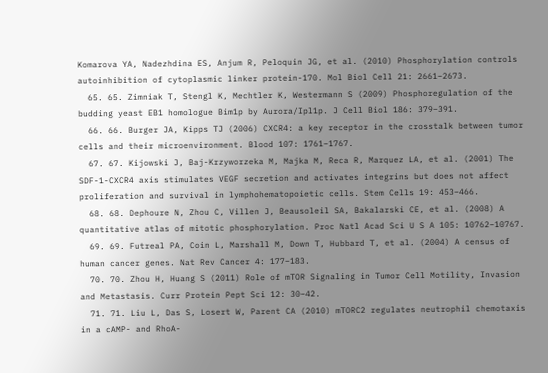Komarova YA, Nadezhdina ES, Anjum R, Peloquin JG, et al. (2010) Phosphorylation controls autoinhibition of cytoplasmic linker protein-170. Mol Biol Cell 21: 2661–2673.
  65. 65. Zimniak T, Stengl K, Mechtler K, Westermann S (2009) Phosphoregulation of the budding yeast EB1 homologue Bim1p by Aurora/Ipl1p. J Cell Biol 186: 379–391.
  66. 66. Burger JA, Kipps TJ (2006) CXCR4: a key receptor in the crosstalk between tumor cells and their microenvironment. Blood 107: 1761–1767.
  67. 67. Kijowski J, Baj-Krzyworzeka M, Majka M, Reca R, Marquez LA, et al. (2001) The SDF-1-CXCR4 axis stimulates VEGF secretion and activates integrins but does not affect proliferation and survival in lymphohematopoietic cells. Stem Cells 19: 453–466.
  68. 68. Dephoure N, Zhou C, Villen J, Beausoleil SA, Bakalarski CE, et al. (2008) A quantitative atlas of mitotic phosphorylation. Proc Natl Acad Sci U S A 105: 10762–10767.
  69. 69. Futreal PA, Coin L, Marshall M, Down T, Hubbard T, et al. (2004) A census of human cancer genes. Nat Rev Cancer 4: 177–183.
  70. 70. Zhou H, Huang S (2011) Role of mTOR Signaling in Tumor Cell Motility, Invasion and Metastasis. Curr Protein Pept Sci 12: 30–42.
  71. 71. Liu L, Das S, Losert W, Parent CA (2010) mTORC2 regulates neutrophil chemotaxis in a cAMP- and RhoA-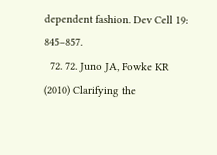dependent fashion. Dev Cell 19: 845–857.
  72. 72. Juno JA, Fowke KR (2010) Clarifying the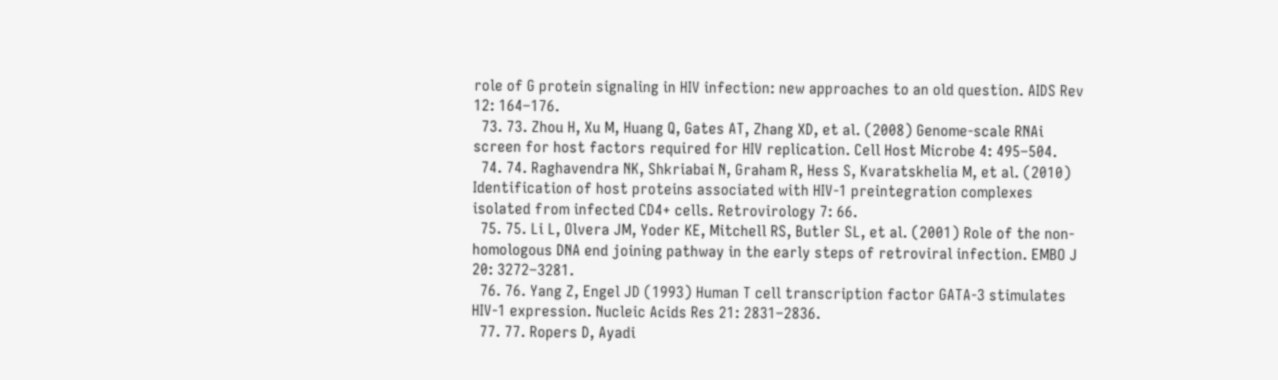role of G protein signaling in HIV infection: new approaches to an old question. AIDS Rev 12: 164–176.
  73. 73. Zhou H, Xu M, Huang Q, Gates AT, Zhang XD, et al. (2008) Genome-scale RNAi screen for host factors required for HIV replication. Cell Host Microbe 4: 495–504.
  74. 74. Raghavendra NK, Shkriabai N, Graham R, Hess S, Kvaratskhelia M, et al. (2010) Identification of host proteins associated with HIV-1 preintegration complexes isolated from infected CD4+ cells. Retrovirology 7: 66.
  75. 75. Li L, Olvera JM, Yoder KE, Mitchell RS, Butler SL, et al. (2001) Role of the non-homologous DNA end joining pathway in the early steps of retroviral infection. EMBO J 20: 3272–3281.
  76. 76. Yang Z, Engel JD (1993) Human T cell transcription factor GATA-3 stimulates HIV-1 expression. Nucleic Acids Res 21: 2831–2836.
  77. 77. Ropers D, Ayadi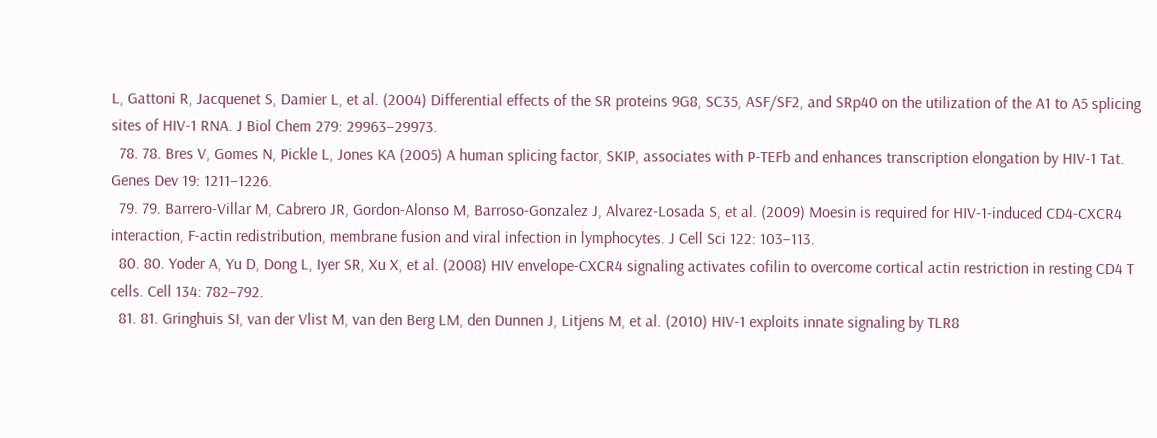L, Gattoni R, Jacquenet S, Damier L, et al. (2004) Differential effects of the SR proteins 9G8, SC35, ASF/SF2, and SRp40 on the utilization of the A1 to A5 splicing sites of HIV-1 RNA. J Biol Chem 279: 29963–29973.
  78. 78. Bres V, Gomes N, Pickle L, Jones KA (2005) A human splicing factor, SKIP, associates with P-TEFb and enhances transcription elongation by HIV-1 Tat. Genes Dev 19: 1211–1226.
  79. 79. Barrero-Villar M, Cabrero JR, Gordon-Alonso M, Barroso-Gonzalez J, Alvarez-Losada S, et al. (2009) Moesin is required for HIV-1-induced CD4-CXCR4 interaction, F-actin redistribution, membrane fusion and viral infection in lymphocytes. J Cell Sci 122: 103–113.
  80. 80. Yoder A, Yu D, Dong L, Iyer SR, Xu X, et al. (2008) HIV envelope-CXCR4 signaling activates cofilin to overcome cortical actin restriction in resting CD4 T cells. Cell 134: 782–792.
  81. 81. Gringhuis SI, van der Vlist M, van den Berg LM, den Dunnen J, Litjens M, et al. (2010) HIV-1 exploits innate signaling by TLR8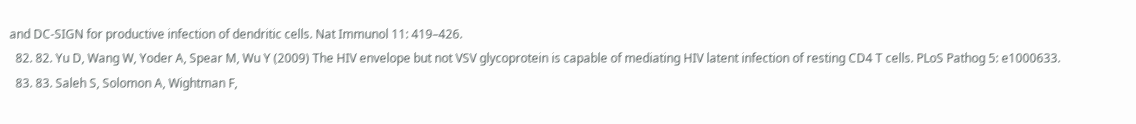and DC-SIGN for productive infection of dendritic cells. Nat Immunol 11: 419–426.
  82. 82. Yu D, Wang W, Yoder A, Spear M, Wu Y (2009) The HIV envelope but not VSV glycoprotein is capable of mediating HIV latent infection of resting CD4 T cells. PLoS Pathog 5: e1000633.
  83. 83. Saleh S, Solomon A, Wightman F,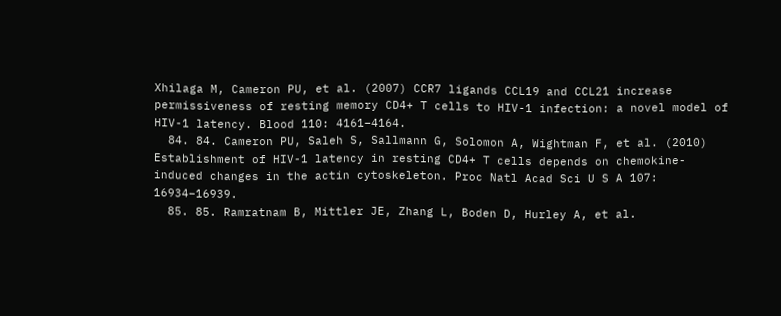Xhilaga M, Cameron PU, et al. (2007) CCR7 ligands CCL19 and CCL21 increase permissiveness of resting memory CD4+ T cells to HIV-1 infection: a novel model of HIV-1 latency. Blood 110: 4161–4164.
  84. 84. Cameron PU, Saleh S, Sallmann G, Solomon A, Wightman F, et al. (2010) Establishment of HIV-1 latency in resting CD4+ T cells depends on chemokine-induced changes in the actin cytoskeleton. Proc Natl Acad Sci U S A 107: 16934–16939.
  85. 85. Ramratnam B, Mittler JE, Zhang L, Boden D, Hurley A, et al.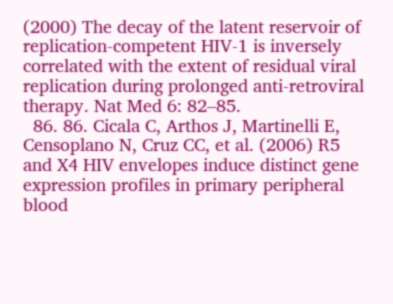(2000) The decay of the latent reservoir of replication-competent HIV-1 is inversely correlated with the extent of residual viral replication during prolonged anti-retroviral therapy. Nat Med 6: 82–85.
  86. 86. Cicala C, Arthos J, Martinelli E, Censoplano N, Cruz CC, et al. (2006) R5 and X4 HIV envelopes induce distinct gene expression profiles in primary peripheral blood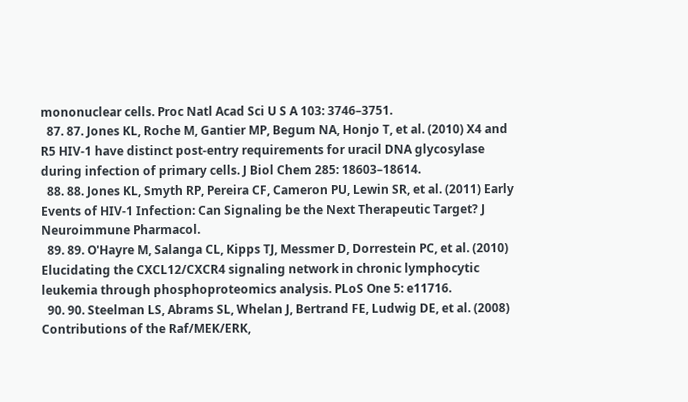mononuclear cells. Proc Natl Acad Sci U S A 103: 3746–3751.
  87. 87. Jones KL, Roche M, Gantier MP, Begum NA, Honjo T, et al. (2010) X4 and R5 HIV-1 have distinct post-entry requirements for uracil DNA glycosylase during infection of primary cells. J Biol Chem 285: 18603–18614.
  88. 88. Jones KL, Smyth RP, Pereira CF, Cameron PU, Lewin SR, et al. (2011) Early Events of HIV-1 Infection: Can Signaling be the Next Therapeutic Target? J Neuroimmune Pharmacol.
  89. 89. O'Hayre M, Salanga CL, Kipps TJ, Messmer D, Dorrestein PC, et al. (2010) Elucidating the CXCL12/CXCR4 signaling network in chronic lymphocytic leukemia through phosphoproteomics analysis. PLoS One 5: e11716.
  90. 90. Steelman LS, Abrams SL, Whelan J, Bertrand FE, Ludwig DE, et al. (2008) Contributions of the Raf/MEK/ERK,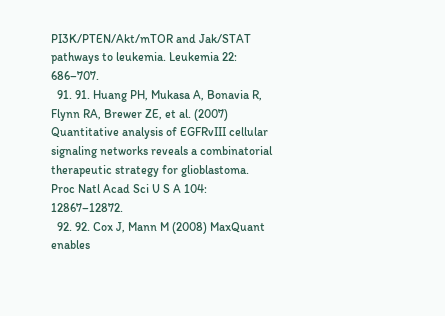PI3K/PTEN/Akt/mTOR and Jak/STAT pathways to leukemia. Leukemia 22: 686–707.
  91. 91. Huang PH, Mukasa A, Bonavia R, Flynn RA, Brewer ZE, et al. (2007) Quantitative analysis of EGFRvIII cellular signaling networks reveals a combinatorial therapeutic strategy for glioblastoma. Proc Natl Acad Sci U S A 104: 12867–12872.
  92. 92. Cox J, Mann M (2008) MaxQuant enables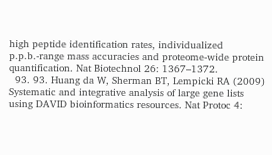high peptide identification rates, individualized p.p.b.-range mass accuracies and proteome-wide protein quantification. Nat Biotechnol 26: 1367–1372.
  93. 93. Huang da W, Sherman BT, Lempicki RA (2009) Systematic and integrative analysis of large gene lists using DAVID bioinformatics resources. Nat Protoc 4: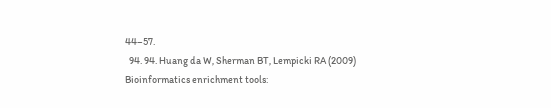44–57.
  94. 94. Huang da W, Sherman BT, Lempicki RA (2009) Bioinformatics enrichment tools: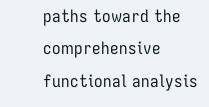paths toward the comprehensive functional analysis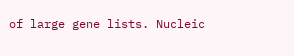of large gene lists. Nucleic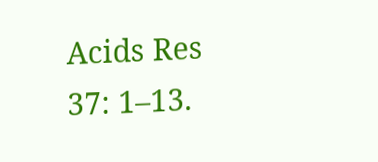Acids Res 37: 1–13.